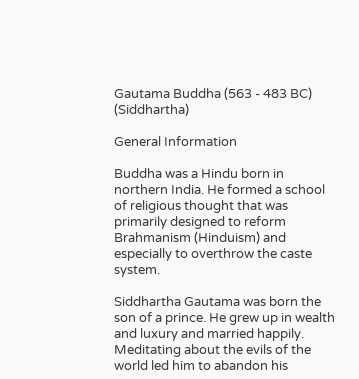Gautama Buddha (563 - 483 BC) (Siddhartha)

General Information

Buddha was a Hindu born in northern India. He formed a school of religious thought that was primarily designed to reform Brahmanism (Hinduism) and especially to overthrow the caste system.

Siddhartha Gautama was born the son of a prince. He grew up in wealth and luxury and married happily. Meditating about the evils of the world led him to abandon his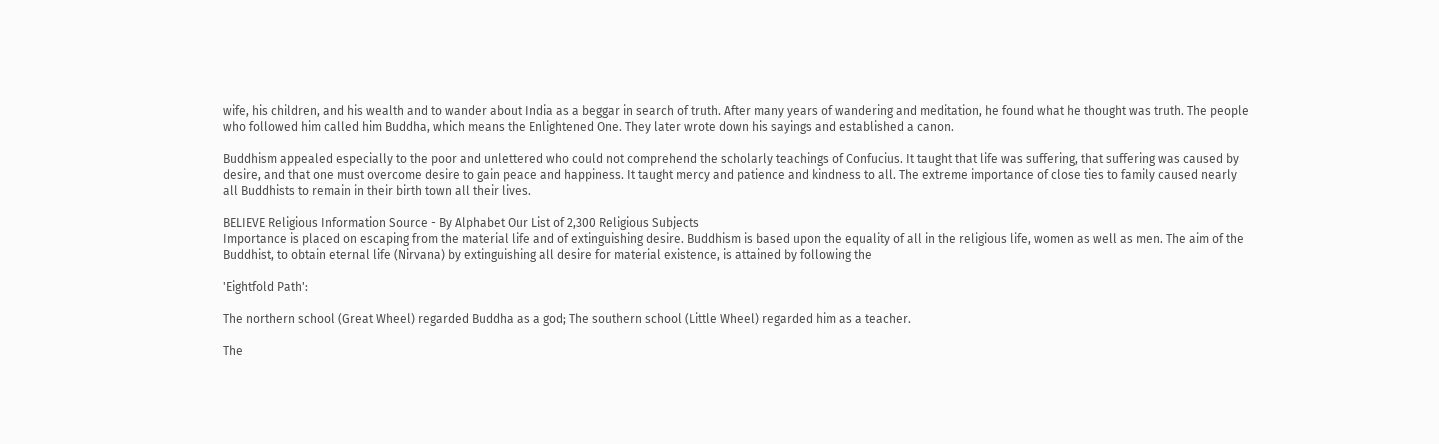wife, his children, and his wealth and to wander about India as a beggar in search of truth. After many years of wandering and meditation, he found what he thought was truth. The people who followed him called him Buddha, which means the Enlightened One. They later wrote down his sayings and established a canon.

Buddhism appealed especially to the poor and unlettered who could not comprehend the scholarly teachings of Confucius. It taught that life was suffering, that suffering was caused by desire, and that one must overcome desire to gain peace and happiness. It taught mercy and patience and kindness to all. The extreme importance of close ties to family caused nearly all Buddhists to remain in their birth town all their lives.

BELIEVE Religious Information Source - By Alphabet Our List of 2,300 Religious Subjects
Importance is placed on escaping from the material life and of extinguishing desire. Buddhism is based upon the equality of all in the religious life, women as well as men. The aim of the Buddhist, to obtain eternal life (Nirvana) by extinguishing all desire for material existence, is attained by following the

'Eightfold Path':

The northern school (Great Wheel) regarded Buddha as a god; The southern school (Little Wheel) regarded him as a teacher.

The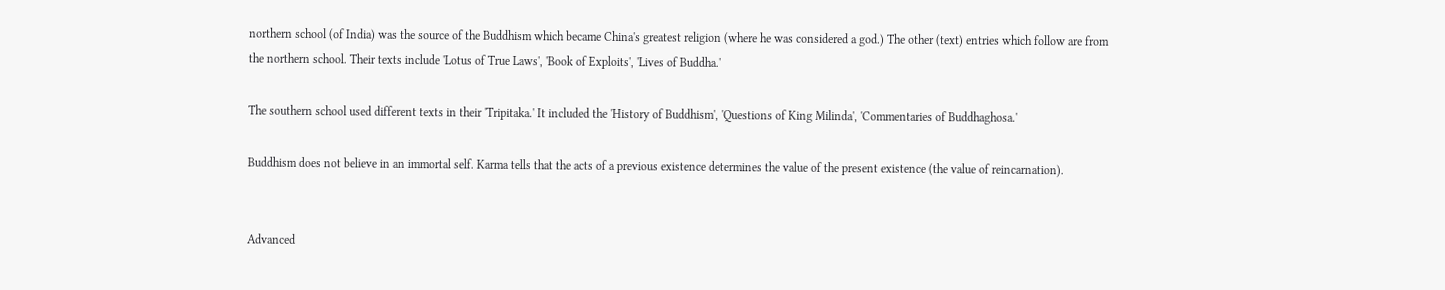northern school (of India) was the source of the Buddhism which became China's greatest religion (where he was considered a god.) The other (text) entries which follow are from the northern school. Their texts include 'Lotus of True Laws', 'Book of Exploits', 'Lives of Buddha.'

The southern school used different texts in their 'Tripitaka.' It included the 'History of Buddhism', 'Questions of King Milinda', 'Commentaries of Buddhaghosa.'

Buddhism does not believe in an immortal self. Karma tells that the acts of a previous existence determines the value of the present existence (the value of reincarnation).


Advanced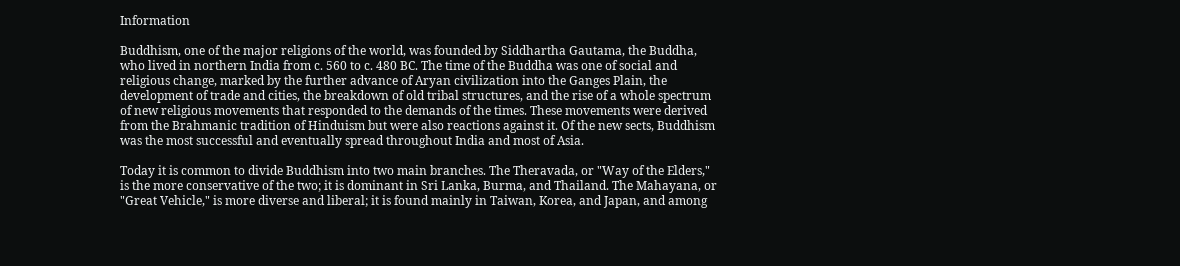Information

Buddhism, one of the major religions of the world, was founded by Siddhartha Gautama, the Buddha, who lived in northern India from c. 560 to c. 480 BC. The time of the Buddha was one of social and religious change, marked by the further advance of Aryan civilization into the Ganges Plain, the development of trade and cities, the breakdown of old tribal structures, and the rise of a whole spectrum of new religious movements that responded to the demands of the times. These movements were derived from the Brahmanic tradition of Hinduism but were also reactions against it. Of the new sects, Buddhism was the most successful and eventually spread throughout India and most of Asia.

Today it is common to divide Buddhism into two main branches. The Theravada, or "Way of the Elders," is the more conservative of the two; it is dominant in Sri Lanka, Burma, and Thailand. The Mahayana, or "Great Vehicle," is more diverse and liberal; it is found mainly in Taiwan, Korea, and Japan, and among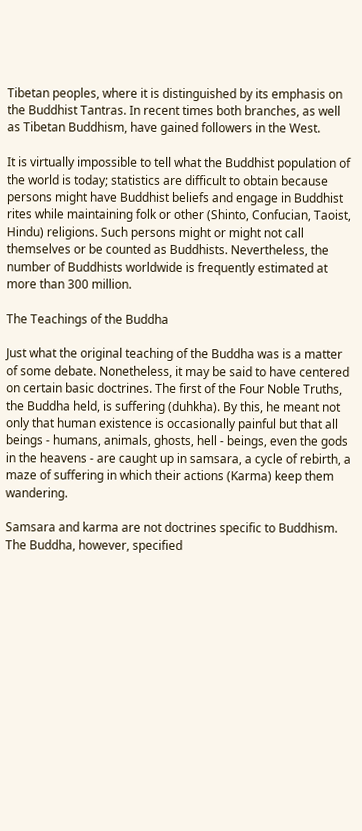Tibetan peoples, where it is distinguished by its emphasis on the Buddhist Tantras. In recent times both branches, as well as Tibetan Buddhism, have gained followers in the West.

It is virtually impossible to tell what the Buddhist population of the world is today; statistics are difficult to obtain because persons might have Buddhist beliefs and engage in Buddhist rites while maintaining folk or other (Shinto, Confucian, Taoist, Hindu) religions. Such persons might or might not call themselves or be counted as Buddhists. Nevertheless, the number of Buddhists worldwide is frequently estimated at more than 300 million.

The Teachings of the Buddha

Just what the original teaching of the Buddha was is a matter of some debate. Nonetheless, it may be said to have centered on certain basic doctrines. The first of the Four Noble Truths, the Buddha held, is suffering (duhkha). By this, he meant not only that human existence is occasionally painful but that all beings - humans, animals, ghosts, hell - beings, even the gods in the heavens - are caught up in samsara, a cycle of rebirth, a maze of suffering in which their actions (Karma) keep them wandering.

Samsara and karma are not doctrines specific to Buddhism. The Buddha, however, specified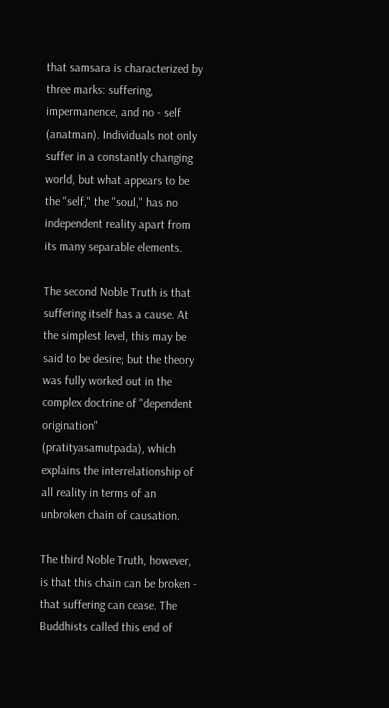that samsara is characterized by three marks: suffering, impermanence, and no - self (anatman). Individuals not only suffer in a constantly changing world, but what appears to be the "self," the "soul," has no independent reality apart from its many separable elements.

The second Noble Truth is that suffering itself has a cause. At the simplest level, this may be said to be desire; but the theory was fully worked out in the complex doctrine of "dependent origination" (pratityasamutpada), which explains the interrelationship of all reality in terms of an unbroken chain of causation.

The third Noble Truth, however, is that this chain can be broken - that suffering can cease. The Buddhists called this end of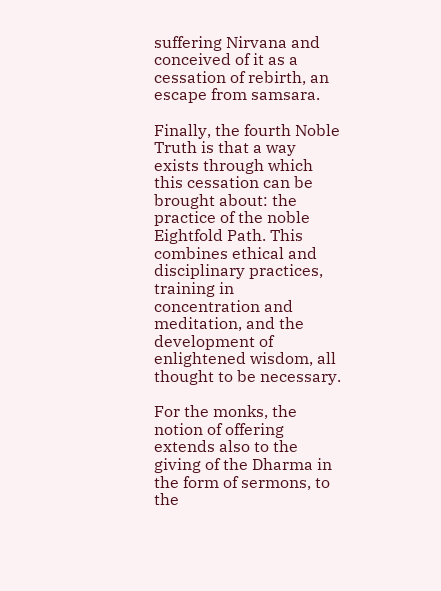suffering Nirvana and conceived of it as a cessation of rebirth, an escape from samsara.

Finally, the fourth Noble Truth is that a way exists through which this cessation can be brought about: the practice of the noble Eightfold Path. This combines ethical and disciplinary practices, training in concentration and meditation, and the development of enlightened wisdom, all thought to be necessary.

For the monks, the notion of offering extends also to the giving of the Dharma in the form of sermons, to the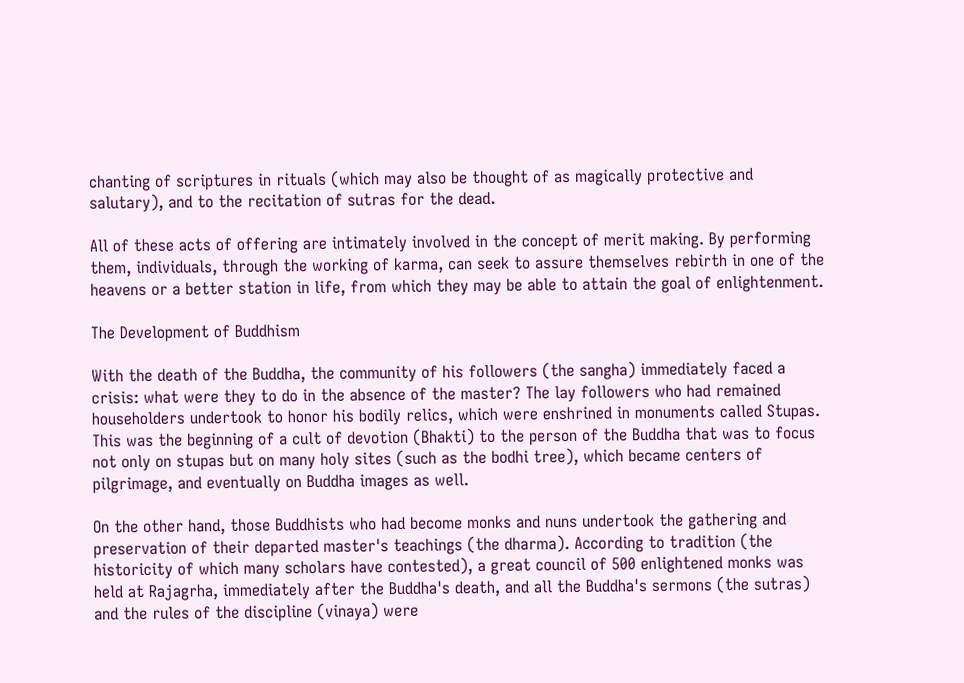chanting of scriptures in rituals (which may also be thought of as magically protective and salutary), and to the recitation of sutras for the dead.

All of these acts of offering are intimately involved in the concept of merit making. By performing them, individuals, through the working of karma, can seek to assure themselves rebirth in one of the heavens or a better station in life, from which they may be able to attain the goal of enlightenment.

The Development of Buddhism

With the death of the Buddha, the community of his followers (the sangha) immediately faced a crisis: what were they to do in the absence of the master? The lay followers who had remained householders undertook to honor his bodily relics, which were enshrined in monuments called Stupas. This was the beginning of a cult of devotion (Bhakti) to the person of the Buddha that was to focus not only on stupas but on many holy sites (such as the bodhi tree), which became centers of pilgrimage, and eventually on Buddha images as well.

On the other hand, those Buddhists who had become monks and nuns undertook the gathering and preservation of their departed master's teachings (the dharma). According to tradition (the historicity of which many scholars have contested), a great council of 500 enlightened monks was held at Rajagrha, immediately after the Buddha's death, and all the Buddha's sermons (the sutras) and the rules of the discipline (vinaya) were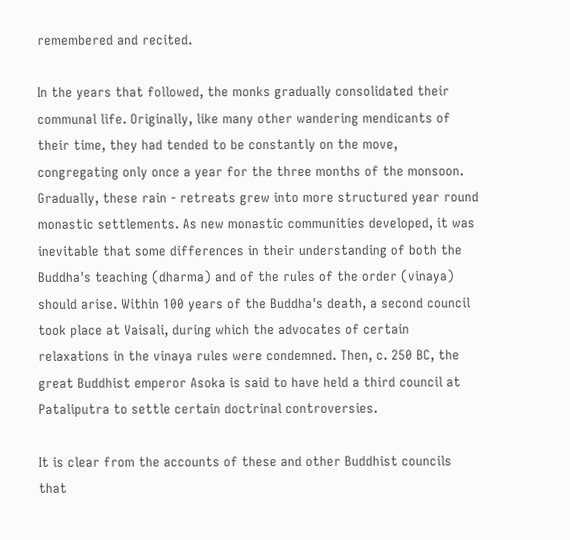remembered and recited.

In the years that followed, the monks gradually consolidated their communal life. Originally, like many other wandering mendicants of their time, they had tended to be constantly on the move, congregating only once a year for the three months of the monsoon. Gradually, these rain - retreats grew into more structured year round monastic settlements. As new monastic communities developed, it was inevitable that some differences in their understanding of both the Buddha's teaching (dharma) and of the rules of the order (vinaya) should arise. Within 100 years of the Buddha's death, a second council took place at Vaisali, during which the advocates of certain relaxations in the vinaya rules were condemned. Then, c. 250 BC, the great Buddhist emperor Asoka is said to have held a third council at Pataliputra to settle certain doctrinal controversies.

It is clear from the accounts of these and other Buddhist councils that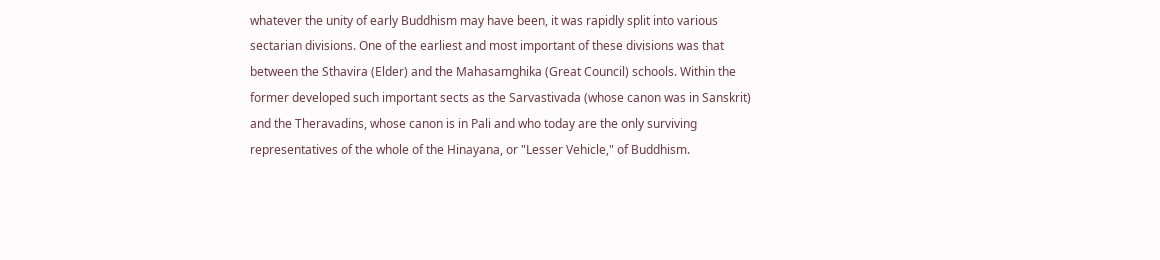whatever the unity of early Buddhism may have been, it was rapidly split into various sectarian divisions. One of the earliest and most important of these divisions was that between the Sthavira (Elder) and the Mahasamghika (Great Council) schools. Within the former developed such important sects as the Sarvastivada (whose canon was in Sanskrit) and the Theravadins, whose canon is in Pali and who today are the only surviving representatives of the whole of the Hinayana, or "Lesser Vehicle," of Buddhism.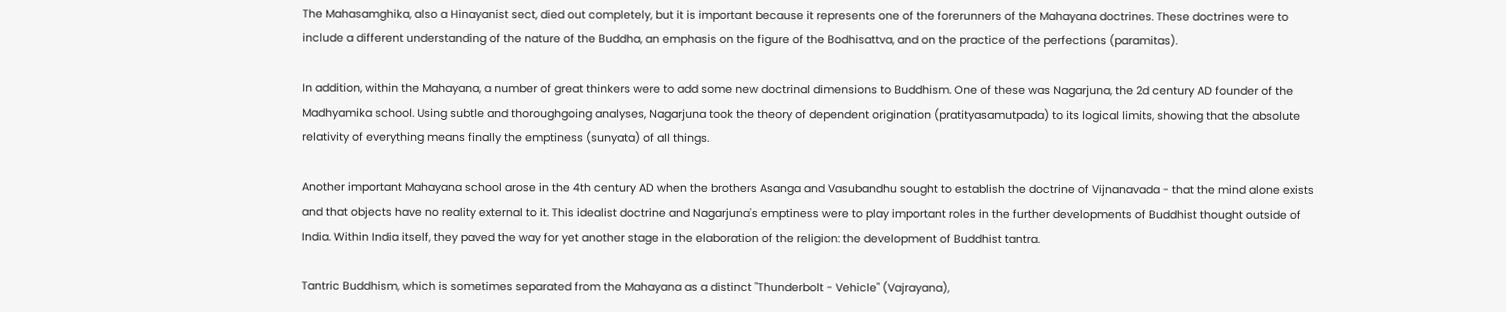The Mahasamghika, also a Hinayanist sect, died out completely, but it is important because it represents one of the forerunners of the Mahayana doctrines. These doctrines were to include a different understanding of the nature of the Buddha, an emphasis on the figure of the Bodhisattva, and on the practice of the perfections (paramitas).

In addition, within the Mahayana, a number of great thinkers were to add some new doctrinal dimensions to Buddhism. One of these was Nagarjuna, the 2d century AD founder of the Madhyamika school. Using subtle and thoroughgoing analyses, Nagarjuna took the theory of dependent origination (pratityasamutpada) to its logical limits, showing that the absolute relativity of everything means finally the emptiness (sunyata) of all things.

Another important Mahayana school arose in the 4th century AD when the brothers Asanga and Vasubandhu sought to establish the doctrine of Vijnanavada - that the mind alone exists and that objects have no reality external to it. This idealist doctrine and Nagarjuna's emptiness were to play important roles in the further developments of Buddhist thought outside of India. Within India itself, they paved the way for yet another stage in the elaboration of the religion: the development of Buddhist tantra.

Tantric Buddhism, which is sometimes separated from the Mahayana as a distinct "Thunderbolt - Vehicle" (Vajrayana),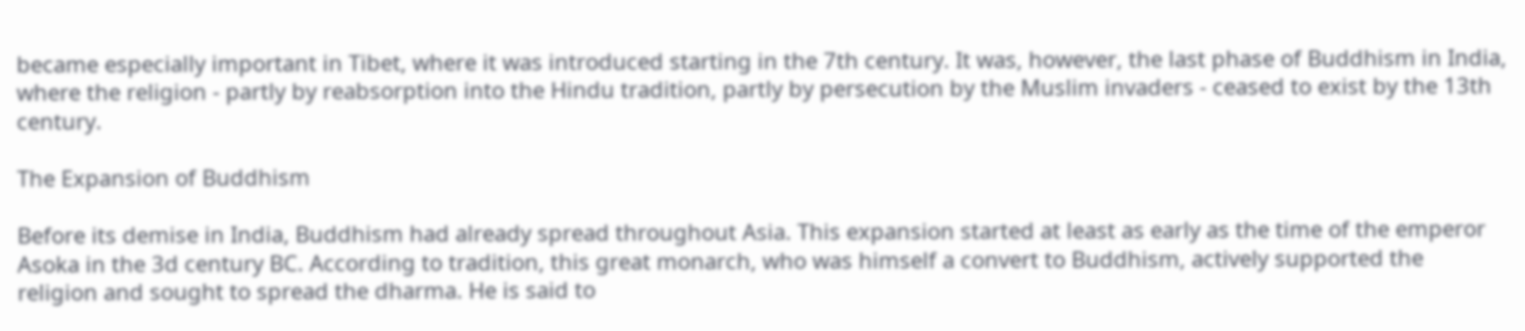became especially important in Tibet, where it was introduced starting in the 7th century. It was, however, the last phase of Buddhism in India, where the religion - partly by reabsorption into the Hindu tradition, partly by persecution by the Muslim invaders - ceased to exist by the 13th century.

The Expansion of Buddhism

Before its demise in India, Buddhism had already spread throughout Asia. This expansion started at least as early as the time of the emperor Asoka in the 3d century BC. According to tradition, this great monarch, who was himself a convert to Buddhism, actively supported the religion and sought to spread the dharma. He is said to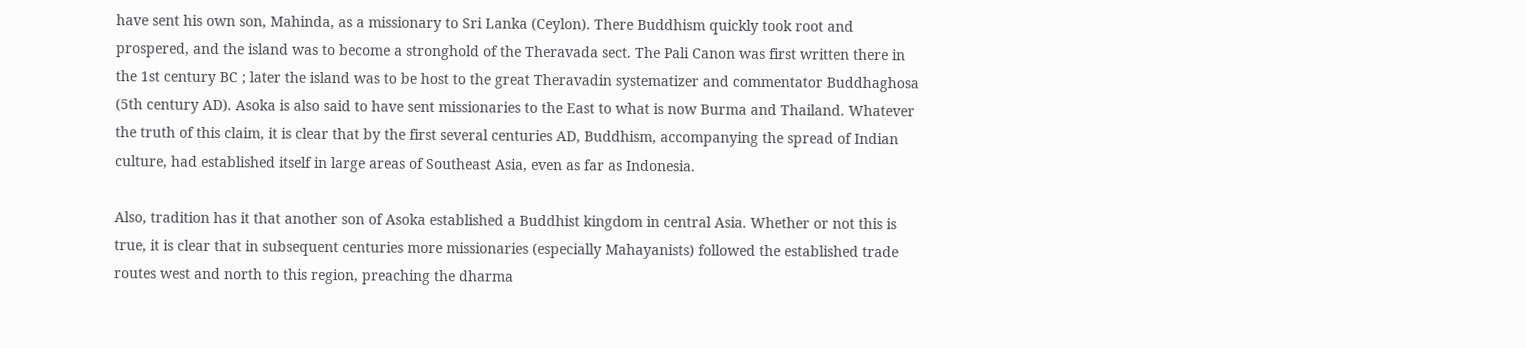have sent his own son, Mahinda, as a missionary to Sri Lanka (Ceylon). There Buddhism quickly took root and prospered, and the island was to become a stronghold of the Theravada sect. The Pali Canon was first written there in the 1st century BC ; later the island was to be host to the great Theravadin systematizer and commentator Buddhaghosa (5th century AD). Asoka is also said to have sent missionaries to the East to what is now Burma and Thailand. Whatever the truth of this claim, it is clear that by the first several centuries AD, Buddhism, accompanying the spread of Indian culture, had established itself in large areas of Southeast Asia, even as far as Indonesia.

Also, tradition has it that another son of Asoka established a Buddhist kingdom in central Asia. Whether or not this is true, it is clear that in subsequent centuries more missionaries (especially Mahayanists) followed the established trade routes west and north to this region, preaching the dharma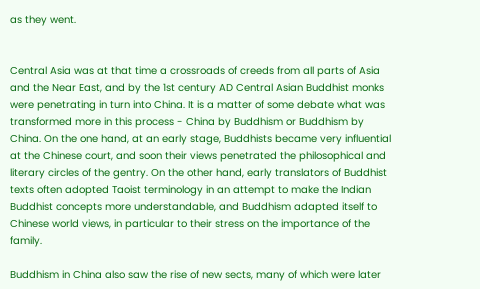as they went.


Central Asia was at that time a crossroads of creeds from all parts of Asia and the Near East, and by the 1st century AD Central Asian Buddhist monks were penetrating in turn into China. It is a matter of some debate what was transformed more in this process - China by Buddhism or Buddhism by China. On the one hand, at an early stage, Buddhists became very influential at the Chinese court, and soon their views penetrated the philosophical and literary circles of the gentry. On the other hand, early translators of Buddhist texts often adopted Taoist terminology in an attempt to make the Indian Buddhist concepts more understandable, and Buddhism adapted itself to Chinese world views, in particular to their stress on the importance of the family.

Buddhism in China also saw the rise of new sects, many of which were later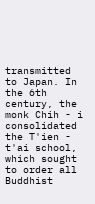transmitted to Japan. In the 6th century, the monk Chih - i consolidated the T'ien - t'ai school, which sought to order all Buddhist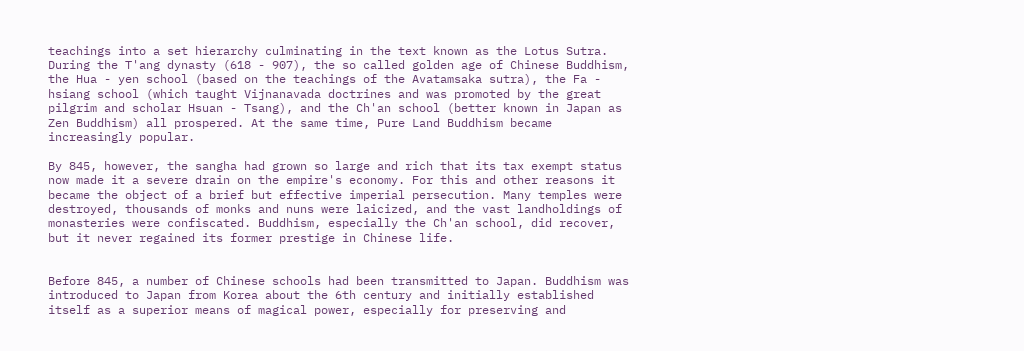teachings into a set hierarchy culminating in the text known as the Lotus Sutra. During the T'ang dynasty (618 - 907), the so called golden age of Chinese Buddhism, the Hua - yen school (based on the teachings of the Avatamsaka sutra), the Fa - hsiang school (which taught Vijnanavada doctrines and was promoted by the great pilgrim and scholar Hsuan - Tsang), and the Ch'an school (better known in Japan as Zen Buddhism) all prospered. At the same time, Pure Land Buddhism became increasingly popular.

By 845, however, the sangha had grown so large and rich that its tax exempt status now made it a severe drain on the empire's economy. For this and other reasons it became the object of a brief but effective imperial persecution. Many temples were destroyed, thousands of monks and nuns were laicized, and the vast landholdings of monasteries were confiscated. Buddhism, especially the Ch'an school, did recover, but it never regained its former prestige in Chinese life.


Before 845, a number of Chinese schools had been transmitted to Japan. Buddhism was introduced to Japan from Korea about the 6th century and initially established itself as a superior means of magical power, especially for preserving and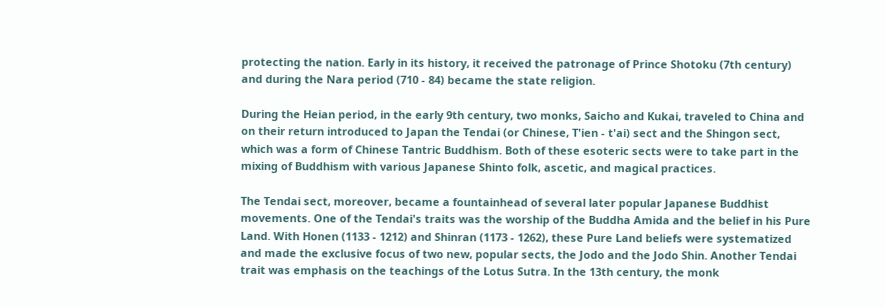protecting the nation. Early in its history, it received the patronage of Prince Shotoku (7th century) and during the Nara period (710 - 84) became the state religion.

During the Heian period, in the early 9th century, two monks, Saicho and Kukai, traveled to China and on their return introduced to Japan the Tendai (or Chinese, T'ien - t'ai) sect and the Shingon sect, which was a form of Chinese Tantric Buddhism. Both of these esoteric sects were to take part in the mixing of Buddhism with various Japanese Shinto folk, ascetic, and magical practices.

The Tendai sect, moreover, became a fountainhead of several later popular Japanese Buddhist movements. One of the Tendai's traits was the worship of the Buddha Amida and the belief in his Pure Land. With Honen (1133 - 1212) and Shinran (1173 - 1262), these Pure Land beliefs were systematized and made the exclusive focus of two new, popular sects, the Jodo and the Jodo Shin. Another Tendai trait was emphasis on the teachings of the Lotus Sutra. In the 13th century, the monk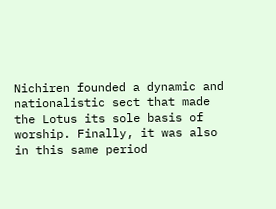Nichiren founded a dynamic and nationalistic sect that made the Lotus its sole basis of worship. Finally, it was also in this same period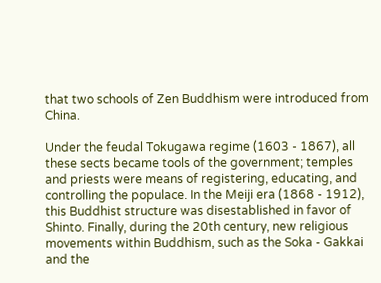that two schools of Zen Buddhism were introduced from China.

Under the feudal Tokugawa regime (1603 - 1867), all these sects became tools of the government; temples and priests were means of registering, educating, and controlling the populace. In the Meiji era (1868 - 1912), this Buddhist structure was disestablished in favor of Shinto. Finally, during the 20th century, new religious movements within Buddhism, such as the Soka - Gakkai and the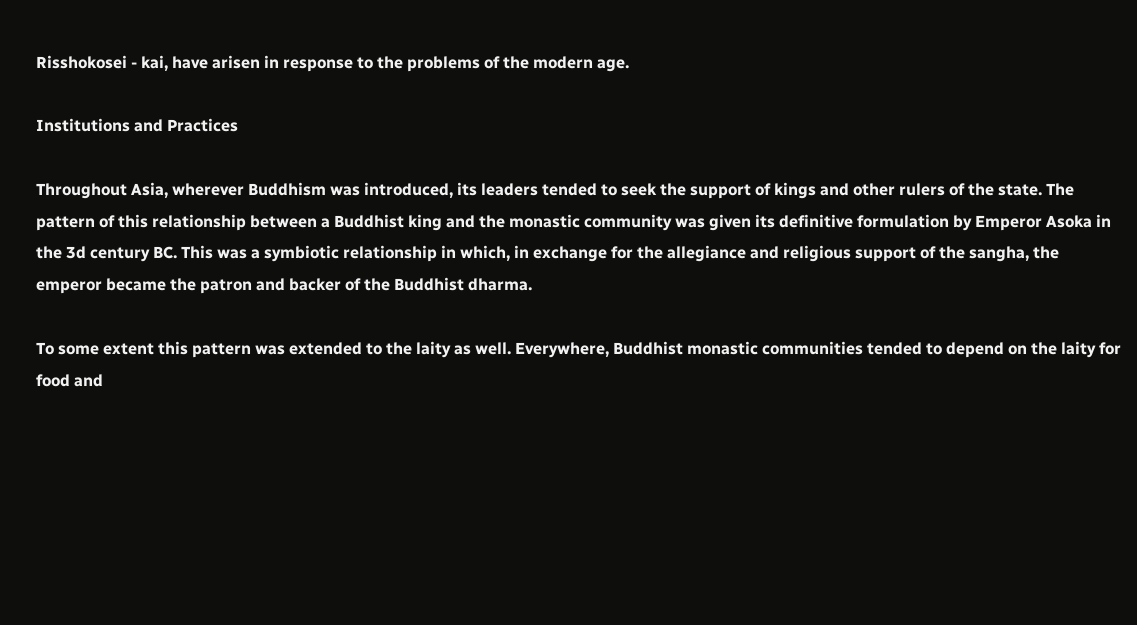Risshokosei - kai, have arisen in response to the problems of the modern age.

Institutions and Practices

Throughout Asia, wherever Buddhism was introduced, its leaders tended to seek the support of kings and other rulers of the state. The pattern of this relationship between a Buddhist king and the monastic community was given its definitive formulation by Emperor Asoka in the 3d century BC. This was a symbiotic relationship in which, in exchange for the allegiance and religious support of the sangha, the emperor became the patron and backer of the Buddhist dharma.

To some extent this pattern was extended to the laity as well. Everywhere, Buddhist monastic communities tended to depend on the laity for food and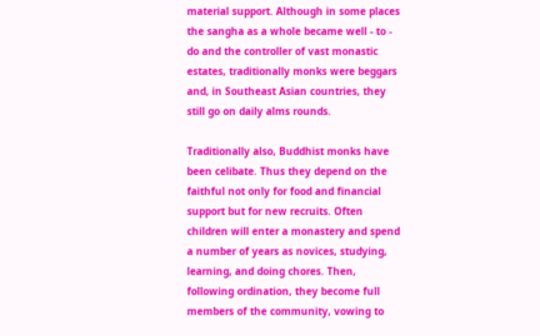material support. Although in some places the sangha as a whole became well - to - do and the controller of vast monastic estates, traditionally monks were beggars and, in Southeast Asian countries, they still go on daily alms rounds.

Traditionally also, Buddhist monks have been celibate. Thus they depend on the faithful not only for food and financial support but for new recruits. Often children will enter a monastery and spend a number of years as novices, studying, learning, and doing chores. Then, following ordination, they become full members of the community, vowing to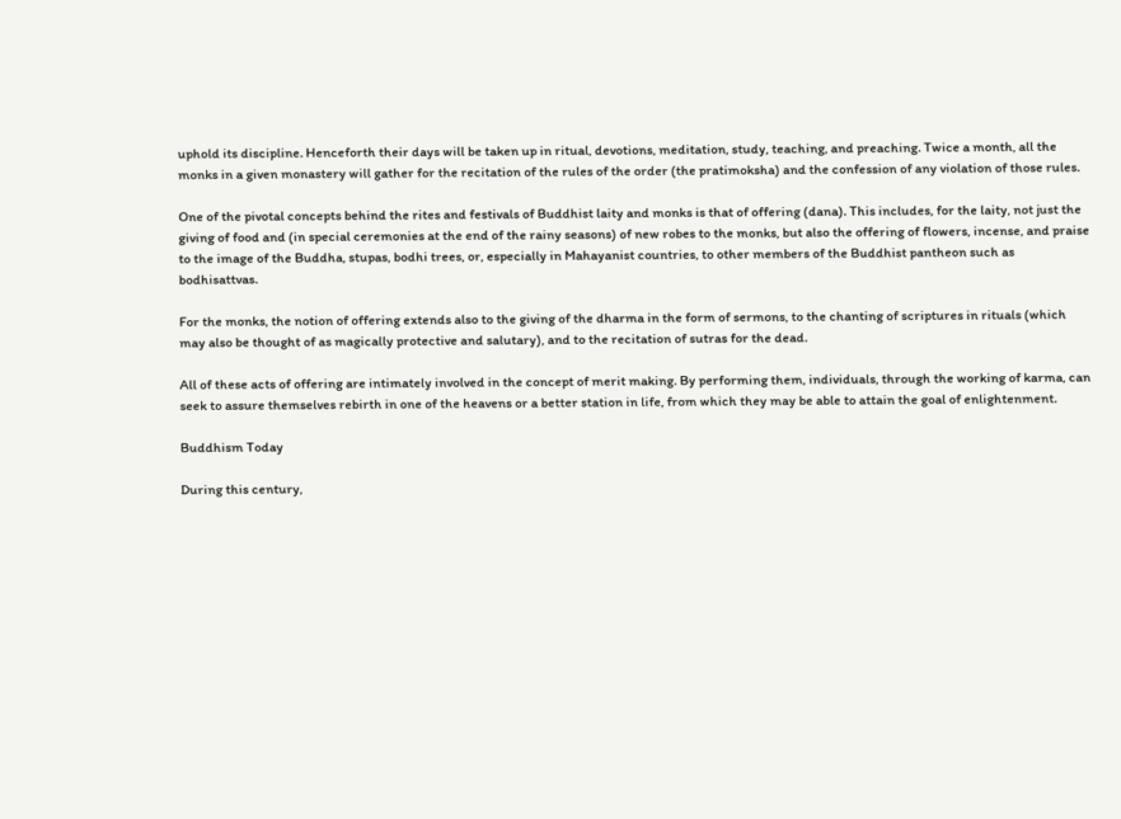uphold its discipline. Henceforth their days will be taken up in ritual, devotions, meditation, study, teaching, and preaching. Twice a month, all the monks in a given monastery will gather for the recitation of the rules of the order (the pratimoksha) and the confession of any violation of those rules.

One of the pivotal concepts behind the rites and festivals of Buddhist laity and monks is that of offering (dana). This includes, for the laity, not just the giving of food and (in special ceremonies at the end of the rainy seasons) of new robes to the monks, but also the offering of flowers, incense, and praise to the image of the Buddha, stupas, bodhi trees, or, especially in Mahayanist countries, to other members of the Buddhist pantheon such as bodhisattvas.

For the monks, the notion of offering extends also to the giving of the dharma in the form of sermons, to the chanting of scriptures in rituals (which may also be thought of as magically protective and salutary), and to the recitation of sutras for the dead.

All of these acts of offering are intimately involved in the concept of merit making. By performing them, individuals, through the working of karma, can seek to assure themselves rebirth in one of the heavens or a better station in life, from which they may be able to attain the goal of enlightenment.

Buddhism Today

During this century,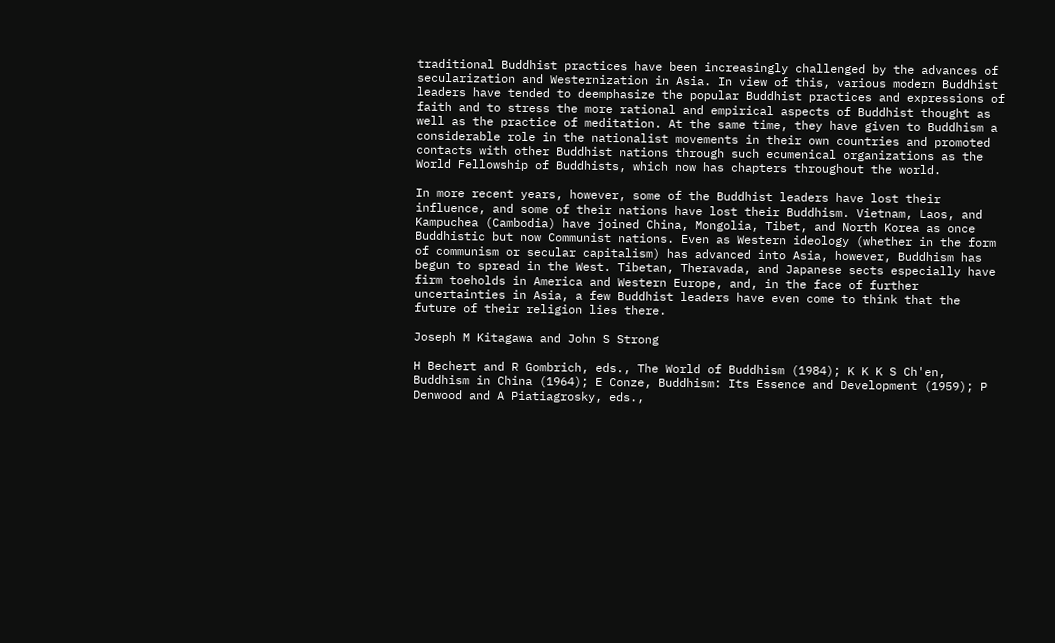traditional Buddhist practices have been increasingly challenged by the advances of secularization and Westernization in Asia. In view of this, various modern Buddhist leaders have tended to deemphasize the popular Buddhist practices and expressions of faith and to stress the more rational and empirical aspects of Buddhist thought as well as the practice of meditation. At the same time, they have given to Buddhism a considerable role in the nationalist movements in their own countries and promoted contacts with other Buddhist nations through such ecumenical organizations as the World Fellowship of Buddhists, which now has chapters throughout the world.

In more recent years, however, some of the Buddhist leaders have lost their influence, and some of their nations have lost their Buddhism. Vietnam, Laos, and Kampuchea (Cambodia) have joined China, Mongolia, Tibet, and North Korea as once Buddhistic but now Communist nations. Even as Western ideology (whether in the form of communism or secular capitalism) has advanced into Asia, however, Buddhism has begun to spread in the West. Tibetan, Theravada, and Japanese sects especially have firm toeholds in America and Western Europe, and, in the face of further uncertainties in Asia, a few Buddhist leaders have even come to think that the future of their religion lies there.

Joseph M Kitagawa and John S Strong

H Bechert and R Gombrich, eds., The World of Buddhism (1984); K K K S Ch'en, Buddhism in China (1964); E Conze, Buddhism: Its Essence and Development (1959); P Denwood and A Piatiagrosky, eds.,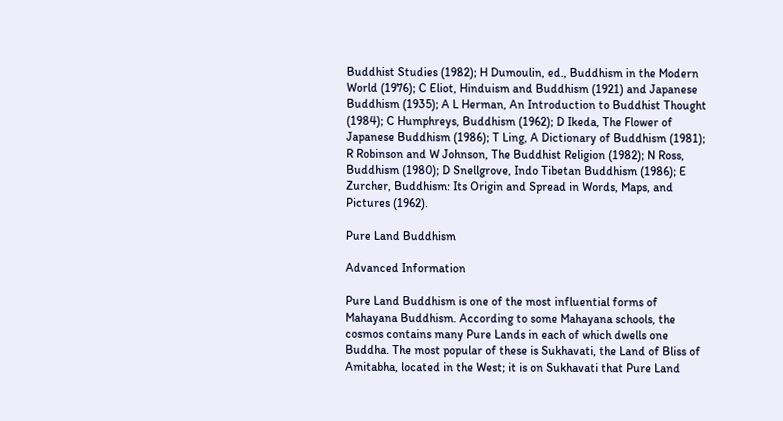Buddhist Studies (1982); H Dumoulin, ed., Buddhism in the Modern World (1976); C Eliot, Hinduism and Buddhism (1921) and Japanese Buddhism (1935); A L Herman, An Introduction to Buddhist Thought (1984); C Humphreys, Buddhism (1962); D Ikeda, The Flower of Japanese Buddhism (1986); T Ling, A Dictionary of Buddhism (1981); R Robinson and W Johnson, The Buddhist Religion (1982); N Ross, Buddhism (1980); D Snellgrove, Indo Tibetan Buddhism (1986); E Zurcher, Buddhism: Its Origin and Spread in Words, Maps, and Pictures (1962).

Pure Land Buddhism

Advanced Information

Pure Land Buddhism is one of the most influential forms of Mahayana Buddhism. According to some Mahayana schools, the cosmos contains many Pure Lands in each of which dwells one Buddha. The most popular of these is Sukhavati, the Land of Bliss of Amitabha, located in the West; it is on Sukhavati that Pure Land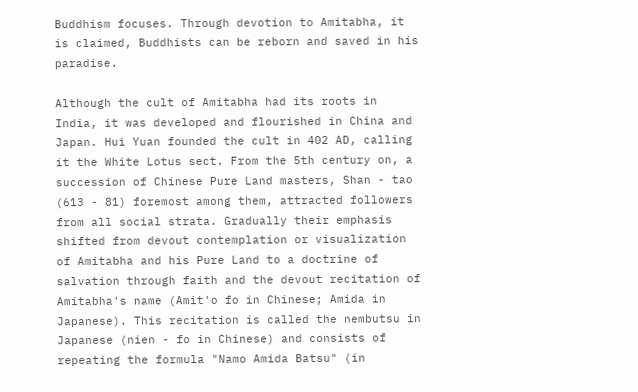Buddhism focuses. Through devotion to Amitabha, it is claimed, Buddhists can be reborn and saved in his paradise.

Although the cult of Amitabha had its roots in India, it was developed and flourished in China and Japan. Hui Yuan founded the cult in 402 AD, calling it the White Lotus sect. From the 5th century on, a succession of Chinese Pure Land masters, Shan - tao (613 - 81) foremost among them, attracted followers from all social strata. Gradually their emphasis shifted from devout contemplation or visualization of Amitabha and his Pure Land to a doctrine of salvation through faith and the devout recitation of Amitabha's name (Amit'o fo in Chinese; Amida in Japanese). This recitation is called the nembutsu in Japanese (nien - fo in Chinese) and consists of repeating the formula "Namo Amida Batsu" (in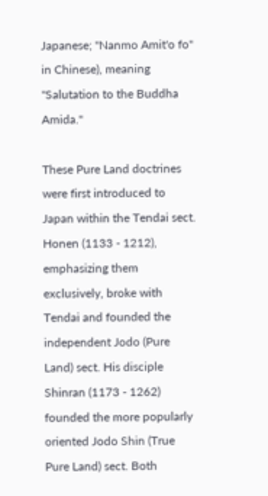Japanese; "Nanmo Amit'o fo" in Chinese), meaning "Salutation to the Buddha Amida."

These Pure Land doctrines were first introduced to Japan within the Tendai sect. Honen (1133 - 1212), emphasizing them exclusively, broke with Tendai and founded the independent Jodo (Pure Land) sect. His disciple Shinran (1173 - 1262) founded the more popularly oriented Jodo Shin (True Pure Land) sect. Both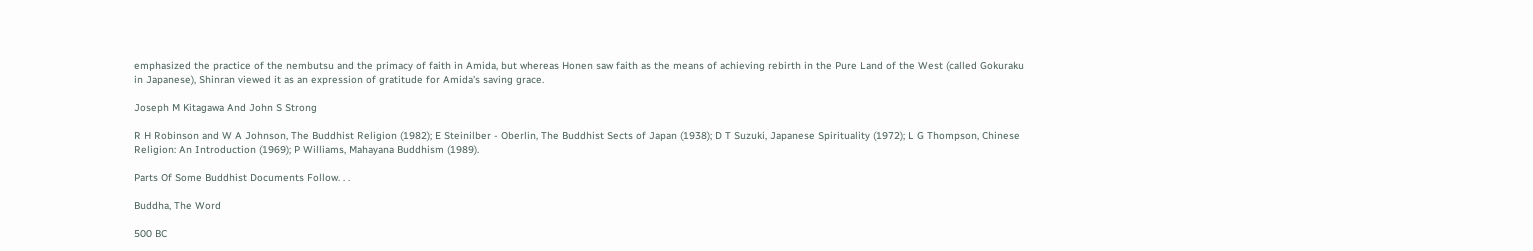emphasized the practice of the nembutsu and the primacy of faith in Amida, but whereas Honen saw faith as the means of achieving rebirth in the Pure Land of the West (called Gokuraku in Japanese), Shinran viewed it as an expression of gratitude for Amida's saving grace.

Joseph M Kitagawa And John S Strong

R H Robinson and W A Johnson, The Buddhist Religion (1982); E Steinilber - Oberlin, The Buddhist Sects of Japan (1938); D T Suzuki, Japanese Spirituality (1972); L G Thompson, Chinese Religion: An Introduction (1969); P Williams, Mahayana Buddhism (1989).

Parts Of Some Buddhist Documents Follow. . .

Buddha, The Word

500 BC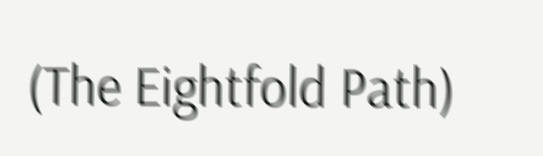(The Eightfold Path)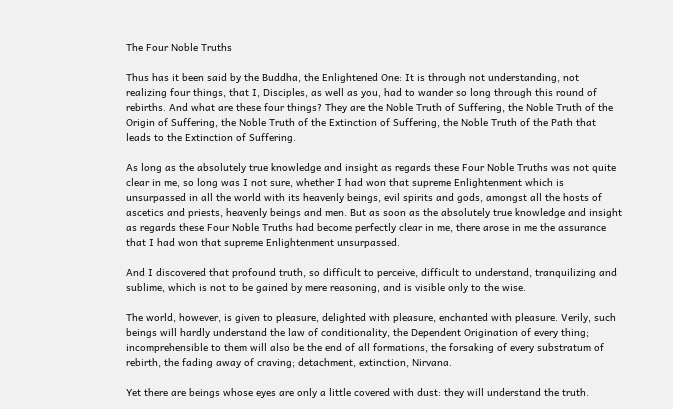The Four Noble Truths

Thus has it been said by the Buddha, the Enlightened One: It is through not understanding, not realizing four things, that I, Disciples, as well as you, had to wander so long through this round of rebirths. And what are these four things? They are the Noble Truth of Suffering, the Noble Truth of the Origin of Suffering, the Noble Truth of the Extinction of Suffering, the Noble Truth of the Path that leads to the Extinction of Suffering.

As long as the absolutely true knowledge and insight as regards these Four Noble Truths was not quite clear in me, so long was I not sure, whether I had won that supreme Enlightenment which is unsurpassed in all the world with its heavenly beings, evil spirits and gods, amongst all the hosts of ascetics and priests, heavenly beings and men. But as soon as the absolutely true knowledge and insight as regards these Four Noble Truths had become perfectly clear in me, there arose in me the assurance that I had won that supreme Enlightenment unsurpassed.

And I discovered that profound truth, so difficult to perceive, difficult to understand, tranquilizing and sublime, which is not to be gained by mere reasoning, and is visible only to the wise.

The world, however, is given to pleasure, delighted with pleasure, enchanted with pleasure. Verily, such beings will hardly understand the law of conditionality, the Dependent Origination of every thing; incomprehensible to them will also be the end of all formations, the forsaking of every substratum of rebirth, the fading away of craving; detachment, extinction, Nirvana.

Yet there are beings whose eyes are only a little covered with dust: they will understand the truth.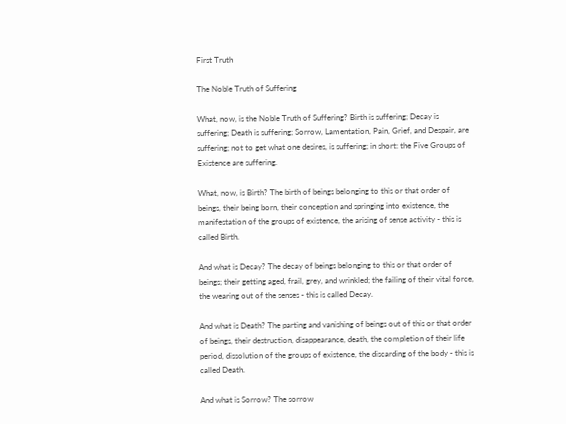First Truth

The Noble Truth of Suffering

What, now, is the Noble Truth of Suffering? Birth is suffering; Decay is suffering; Death is suffering; Sorrow, Lamentation, Pain, Grief, and Despair, are suffering; not to get what one desires, is suffering; in short: the Five Groups of Existence are suffering.

What, now, is Birth? The birth of beings belonging to this or that order of beings, their being born, their conception and springing into existence, the manifestation of the groups of existence, the arising of sense activity - this is called Birth.

And what is Decay? The decay of beings belonging to this or that order of beings; their getting aged, frail, grey, and wrinkled; the failing of their vital force, the wearing out of the senses - this is called Decay.

And what is Death? The parting and vanishing of beings out of this or that order of beings, their destruction, disappearance, death, the completion of their life period, dissolution of the groups of existence, the discarding of the body - this is called Death.

And what is Sorrow? The sorrow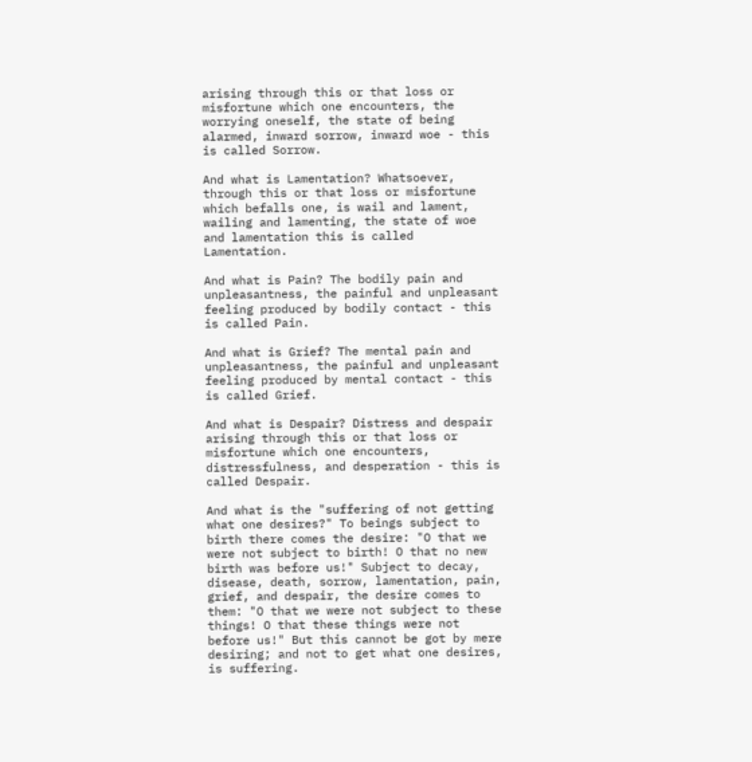arising through this or that loss or misfortune which one encounters, the worrying oneself, the state of being alarmed, inward sorrow, inward woe - this is called Sorrow.

And what is Lamentation? Whatsoever, through this or that loss or misfortune which befalls one, is wail and lament, wailing and lamenting, the state of woe and lamentation this is called Lamentation.

And what is Pain? The bodily pain and unpleasantness, the painful and unpleasant feeling produced by bodily contact - this is called Pain.

And what is Grief? The mental pain and unpleasantness, the painful and unpleasant feeling produced by mental contact - this is called Grief.

And what is Despair? Distress and despair arising through this or that loss or misfortune which one encounters, distressfulness, and desperation - this is called Despair.

And what is the "suffering of not getting what one desires?" To beings subject to birth there comes the desire: "O that we were not subject to birth! O that no new birth was before us!" Subject to decay, disease, death, sorrow, lamentation, pain, grief, and despair, the desire comes to them: "O that we were not subject to these things! O that these things were not before us!" But this cannot be got by mere desiring; and not to get what one desires, is suffering.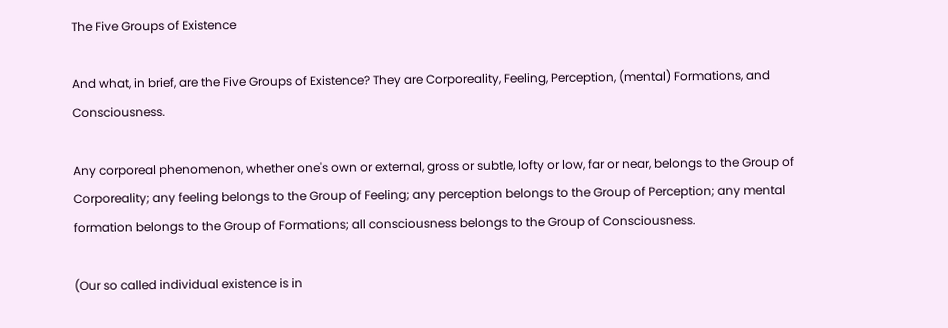The Five Groups of Existence

And what, in brief, are the Five Groups of Existence? They are Corporeality, Feeling, Perception, (mental) Formations, and Consciousness.

Any corporeal phenomenon, whether one's own or external, gross or subtle, lofty or low, far or near, belongs to the Group of Corporeality; any feeling belongs to the Group of Feeling; any perception belongs to the Group of Perception; any mental formation belongs to the Group of Formations; all consciousness belongs to the Group of Consciousness.

(Our so called individual existence is in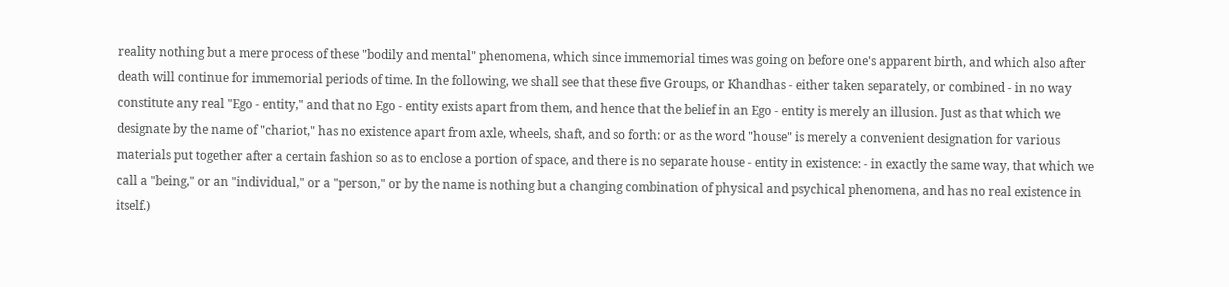reality nothing but a mere process of these "bodily and mental" phenomena, which since immemorial times was going on before one's apparent birth, and which also after death will continue for immemorial periods of time. In the following, we shall see that these five Groups, or Khandhas - either taken separately, or combined - in no way constitute any real "Ego - entity," and that no Ego - entity exists apart from them, and hence that the belief in an Ego - entity is merely an illusion. Just as that which we designate by the name of "chariot," has no existence apart from axle, wheels, shaft, and so forth: or as the word "house" is merely a convenient designation for various materials put together after a certain fashion so as to enclose a portion of space, and there is no separate house - entity in existence: - in exactly the same way, that which we call a "being," or an "individual," or a "person," or by the name is nothing but a changing combination of physical and psychical phenomena, and has no real existence in itself.)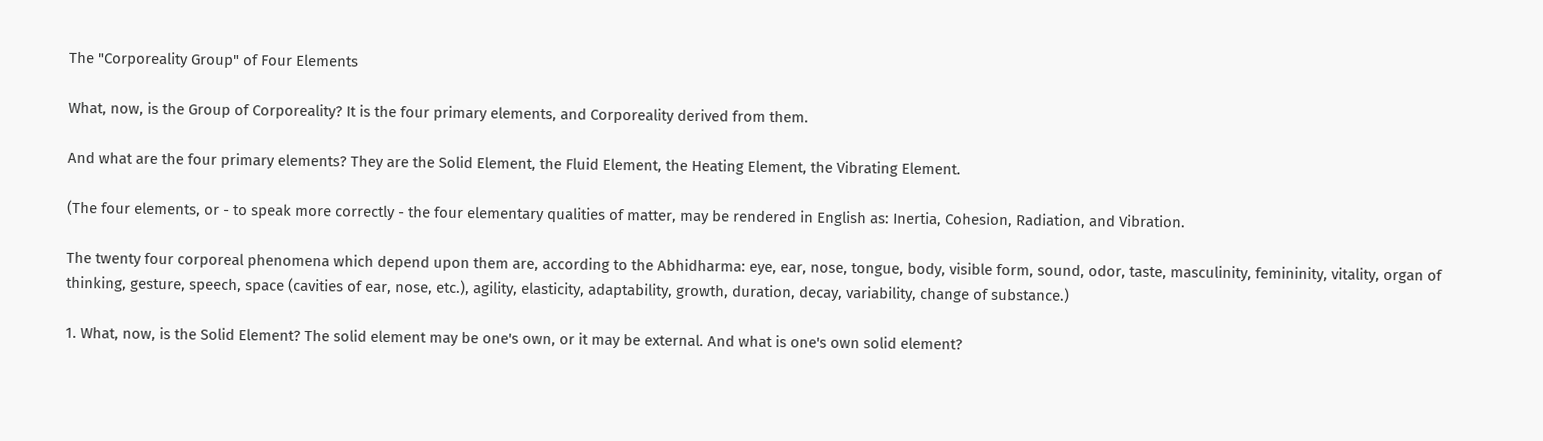The "Corporeality Group" of Four Elements

What, now, is the Group of Corporeality? It is the four primary elements, and Corporeality derived from them.

And what are the four primary elements? They are the Solid Element, the Fluid Element, the Heating Element, the Vibrating Element.

(The four elements, or - to speak more correctly - the four elementary qualities of matter, may be rendered in English as: Inertia, Cohesion, Radiation, and Vibration.

The twenty four corporeal phenomena which depend upon them are, according to the Abhidharma: eye, ear, nose, tongue, body, visible form, sound, odor, taste, masculinity, femininity, vitality, organ of thinking, gesture, speech, space (cavities of ear, nose, etc.), agility, elasticity, adaptability, growth, duration, decay, variability, change of substance.)

1. What, now, is the Solid Element? The solid element may be one's own, or it may be external. And what is one's own solid element?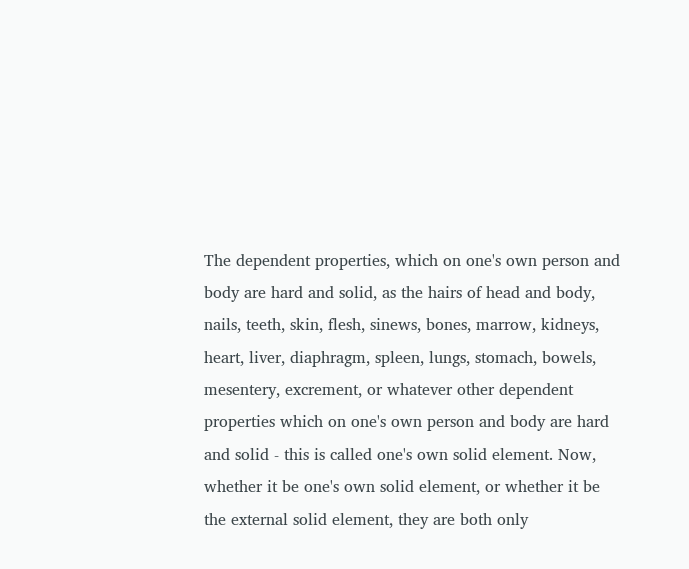The dependent properties, which on one's own person and body are hard and solid, as the hairs of head and body, nails, teeth, skin, flesh, sinews, bones, marrow, kidneys, heart, liver, diaphragm, spleen, lungs, stomach, bowels, mesentery, excrement, or whatever other dependent properties which on one's own person and body are hard and solid - this is called one's own solid element. Now, whether it be one's own solid element, or whether it be the external solid element, they are both only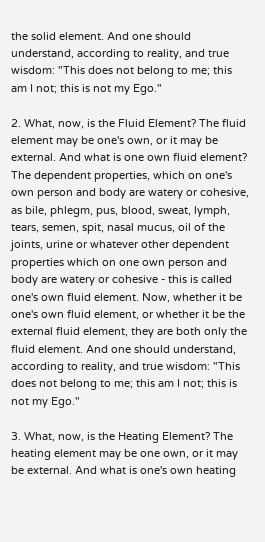the solid element. And one should understand, according to reality, and true wisdom: "This does not belong to me; this am I not; this is not my Ego."

2. What, now, is the Fluid Element? The fluid element may be one's own, or it may be external. And what is one own fluid element? The dependent properties, which on one's own person and body are watery or cohesive, as bile, phlegm, pus, blood, sweat, lymph, tears, semen, spit, nasal mucus, oil of the joints, urine or whatever other dependent properties which on one own person and body are watery or cohesive - this is called one's own fluid element. Now, whether it be one's own fluid element, or whether it be the external fluid element, they are both only the fluid element. And one should understand, according to reality, and true wisdom: "This does not belong to me; this am I not; this is not my Ego."

3. What, now, is the Heating Element? The heating element may be one own, or it may be external. And what is one's own heating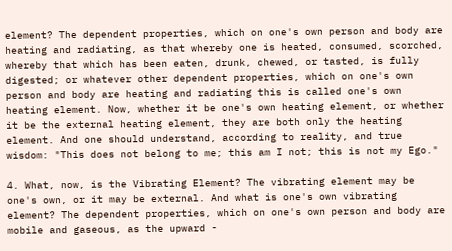element? The dependent properties, which on one's own person and body are heating and radiating, as that whereby one is heated, consumed, scorched, whereby that which has been eaten, drunk, chewed, or tasted, is fully digested; or whatever other dependent properties, which on one's own person and body are heating and radiating this is called one's own heating element. Now, whether it be one's own heating element, or whether it be the external heating element, they are both only the heating element. And one should understand, according to reality, and true wisdom: "This does not belong to me; this am I not; this is not my Ego."

4. What, now, is the Vibrating Element? The vibrating element may be one's own, or it may be external. And what is one's own vibrating element? The dependent properties, which on one's own person and body are mobile and gaseous, as the upward -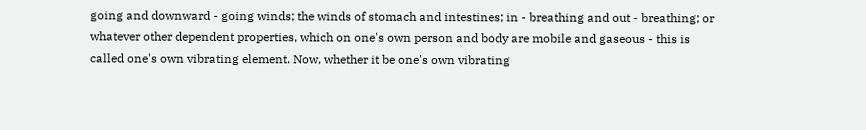going and downward - going winds; the winds of stomach and intestines; in - breathing and out - breathing; or whatever other dependent properties, which on one's own person and body are mobile and gaseous - this is called one's own vibrating element. Now, whether it be one's own vibrating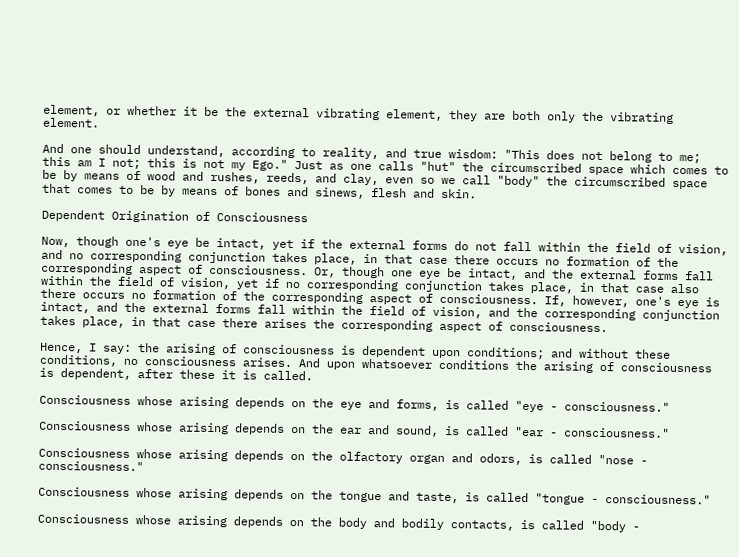element, or whether it be the external vibrating element, they are both only the vibrating element.

And one should understand, according to reality, and true wisdom: "This does not belong to me; this am I not; this is not my Ego." Just as one calls "hut" the circumscribed space which comes to be by means of wood and rushes, reeds, and clay, even so we call "body" the circumscribed space that comes to be by means of bones and sinews, flesh and skin.

Dependent Origination of Consciousness

Now, though one's eye be intact, yet if the external forms do not fall within the field of vision, and no corresponding conjunction takes place, in that case there occurs no formation of the corresponding aspect of consciousness. Or, though one eye be intact, and the external forms fall within the field of vision, yet if no corresponding conjunction takes place, in that case also there occurs no formation of the corresponding aspect of consciousness. If, however, one's eye is intact, and the external forms fall within the field of vision, and the corresponding conjunction takes place, in that case there arises the corresponding aspect of consciousness.

Hence, I say: the arising of consciousness is dependent upon conditions; and without these conditions, no consciousness arises. And upon whatsoever conditions the arising of consciousness is dependent, after these it is called.

Consciousness whose arising depends on the eye and forms, is called "eye - consciousness."

Consciousness whose arising depends on the ear and sound, is called "ear - consciousness."

Consciousness whose arising depends on the olfactory organ and odors, is called "nose - consciousness."

Consciousness whose arising depends on the tongue and taste, is called "tongue - consciousness."

Consciousness whose arising depends on the body and bodily contacts, is called "body -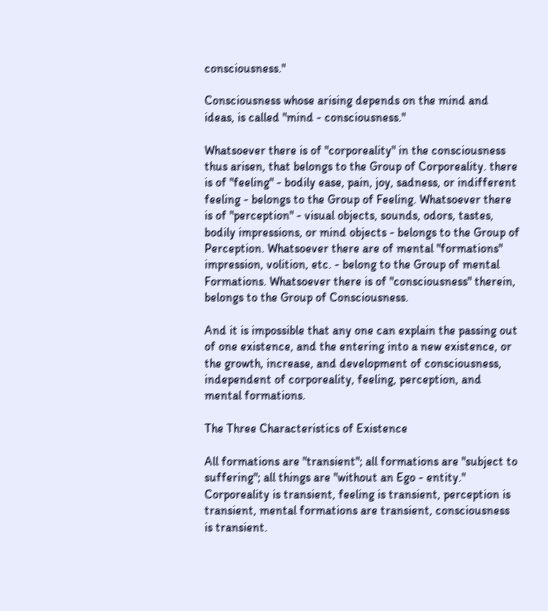consciousness."

Consciousness whose arising depends on the mind and ideas, is called "mind - consciousness."

Whatsoever there is of "corporeality" in the consciousness thus arisen, that belongs to the Group of Corporeality. there is of "feeling" - bodily ease, pain, joy, sadness, or indifferent feeling - belongs to the Group of Feeling. Whatsoever there is of "perception" - visual objects, sounds, odors, tastes, bodily impressions, or mind objects - belongs to the Group of Perception. Whatsoever there are of mental "formations" impression, volition, etc. - belong to the Group of mental Formations. Whatsoever there is of "consciousness" therein, belongs to the Group of Consciousness.

And it is impossible that any one can explain the passing out of one existence, and the entering into a new existence, or the growth, increase, and development of consciousness, independent of corporeality, feeling, perception, and mental formations.

The Three Characteristics of Existence

All formations are "transient"; all formations are "subject to suffering"; all things are "without an Ego - entity." Corporeality is transient, feeling is transient, perception is transient, mental formations are transient, consciousness is transient.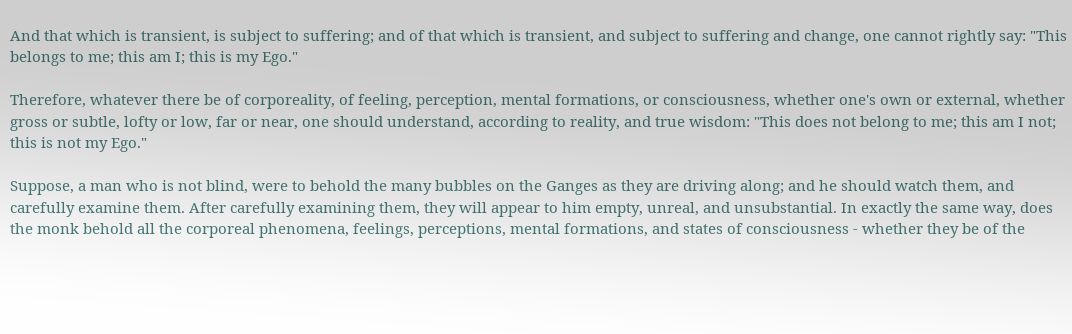And that which is transient, is subject to suffering; and of that which is transient, and subject to suffering and change, one cannot rightly say: "This belongs to me; this am I; this is my Ego."

Therefore, whatever there be of corporeality, of feeling, perception, mental formations, or consciousness, whether one's own or external, whether gross or subtle, lofty or low, far or near, one should understand, according to reality, and true wisdom: "This does not belong to me; this am I not; this is not my Ego."

Suppose, a man who is not blind, were to behold the many bubbles on the Ganges as they are driving along; and he should watch them, and carefully examine them. After carefully examining them, they will appear to him empty, unreal, and unsubstantial. In exactly the same way, does the monk behold all the corporeal phenomena, feelings, perceptions, mental formations, and states of consciousness - whether they be of the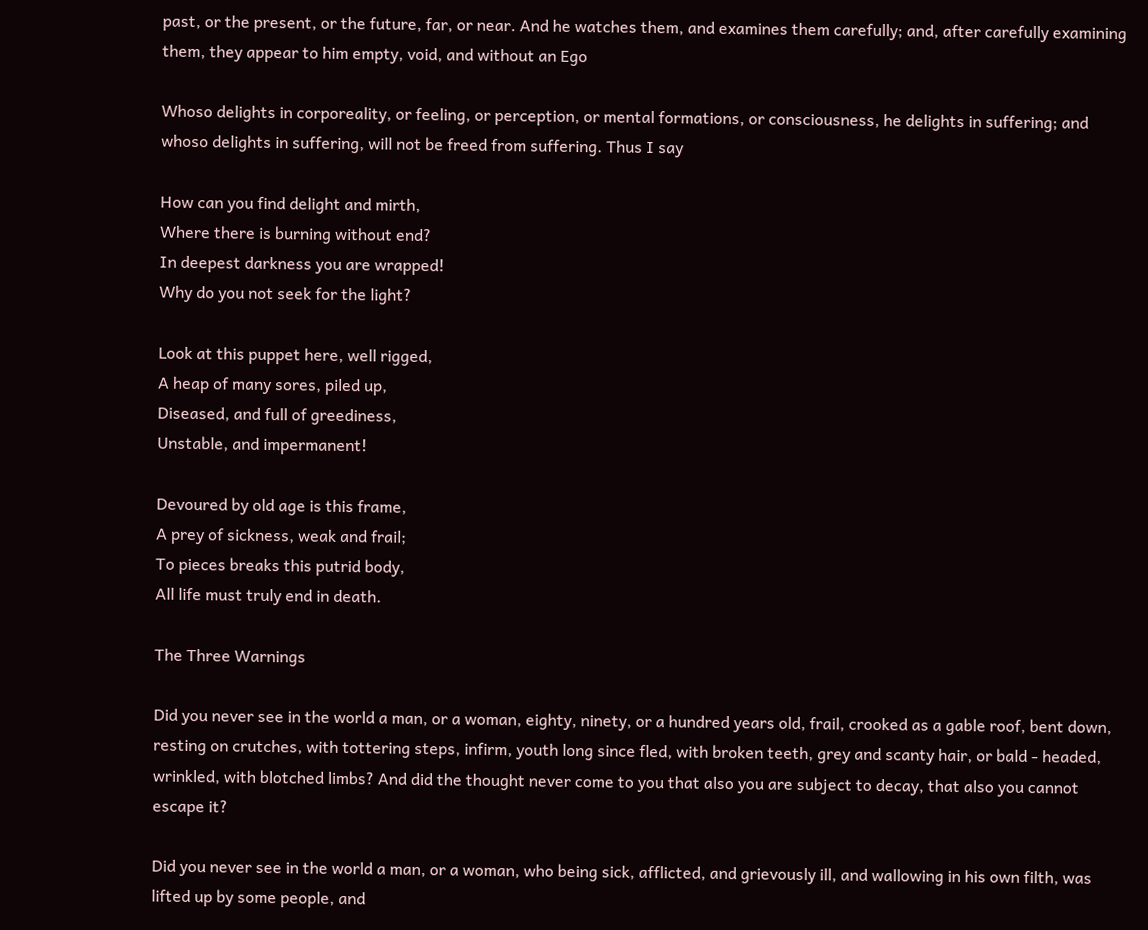past, or the present, or the future, far, or near. And he watches them, and examines them carefully; and, after carefully examining them, they appear to him empty, void, and without an Ego

Whoso delights in corporeality, or feeling, or perception, or mental formations, or consciousness, he delights in suffering; and whoso delights in suffering, will not be freed from suffering. Thus I say

How can you find delight and mirth,
Where there is burning without end?
In deepest darkness you are wrapped!
Why do you not seek for the light?

Look at this puppet here, well rigged,
A heap of many sores, piled up,
Diseased, and full of greediness,
Unstable, and impermanent!

Devoured by old age is this frame,
A prey of sickness, weak and frail;
To pieces breaks this putrid body,
All life must truly end in death.

The Three Warnings

Did you never see in the world a man, or a woman, eighty, ninety, or a hundred years old, frail, crooked as a gable roof, bent down, resting on crutches, with tottering steps, infirm, youth long since fled, with broken teeth, grey and scanty hair, or bald - headed, wrinkled, with blotched limbs? And did the thought never come to you that also you are subject to decay, that also you cannot escape it?

Did you never see in the world a man, or a woman, who being sick, afflicted, and grievously ill, and wallowing in his own filth, was lifted up by some people, and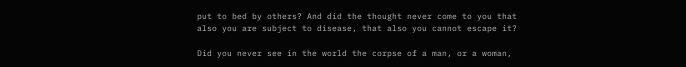put to bed by others? And did the thought never come to you that also you are subject to disease, that also you cannot escape it?

Did you never see in the world the corpse of a man, or a woman,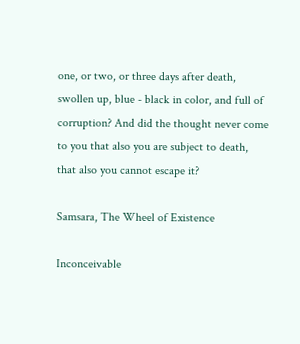one, or two, or three days after death, swollen up, blue - black in color, and full of corruption? And did the thought never come to you that also you are subject to death, that also you cannot escape it?

Samsara, The Wheel of Existence

Inconceivable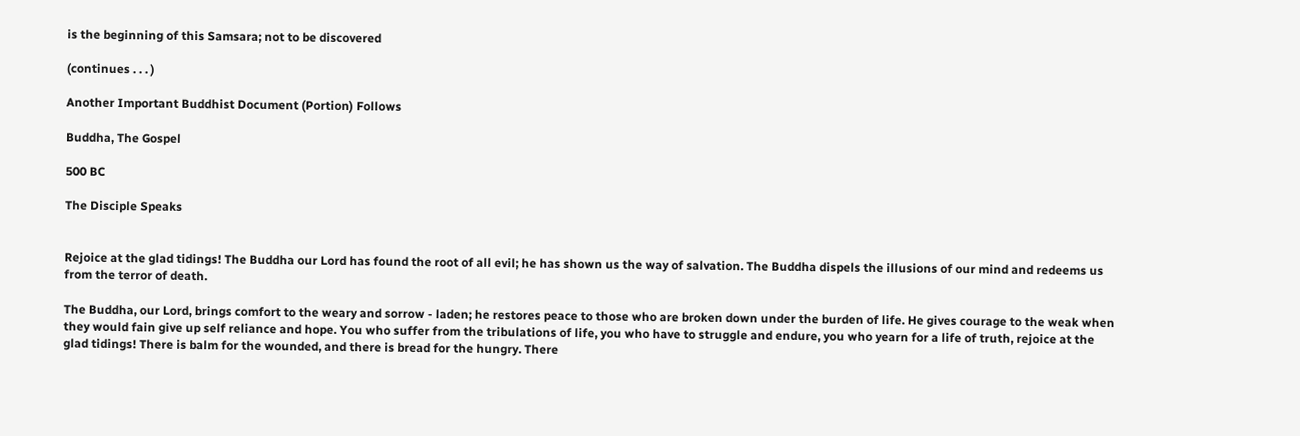is the beginning of this Samsara; not to be discovered

(continues . . . )

Another Important Buddhist Document (Portion) Follows

Buddha, The Gospel

500 BC

The Disciple Speaks


Rejoice at the glad tidings! The Buddha our Lord has found the root of all evil; he has shown us the way of salvation. The Buddha dispels the illusions of our mind and redeems us from the terror of death.

The Buddha, our Lord, brings comfort to the weary and sorrow - laden; he restores peace to those who are broken down under the burden of life. He gives courage to the weak when they would fain give up self reliance and hope. You who suffer from the tribulations of life, you who have to struggle and endure, you who yearn for a life of truth, rejoice at the glad tidings! There is balm for the wounded, and there is bread for the hungry. There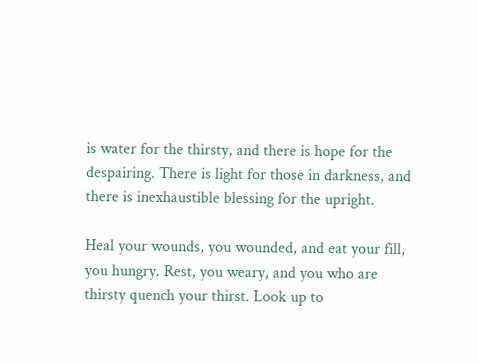is water for the thirsty, and there is hope for the despairing. There is light for those in darkness, and there is inexhaustible blessing for the upright.

Heal your wounds, you wounded, and eat your fill, you hungry. Rest, you weary, and you who are thirsty quench your thirst. Look up to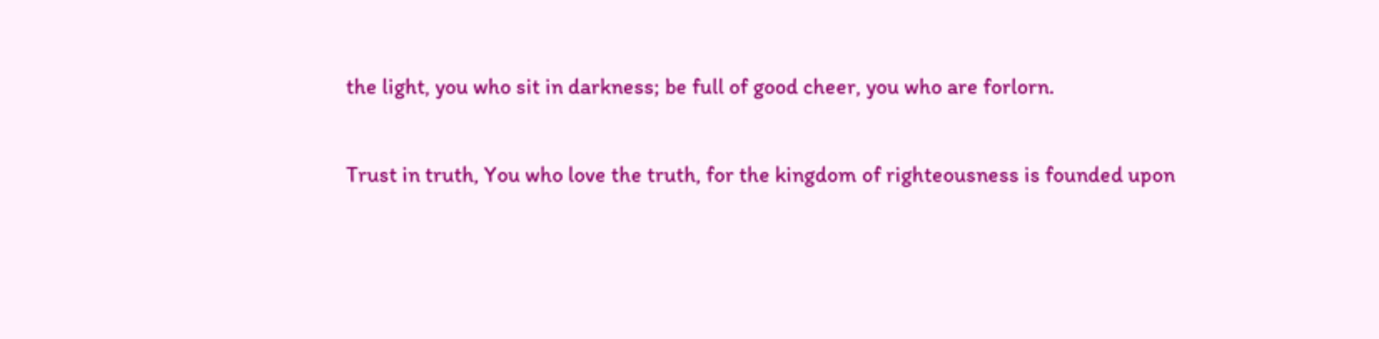the light, you who sit in darkness; be full of good cheer, you who are forlorn.

Trust in truth, You who love the truth, for the kingdom of righteousness is founded upon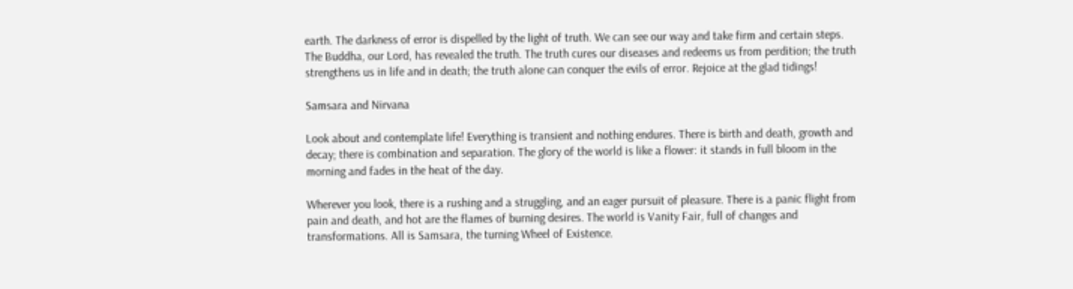earth. The darkness of error is dispelled by the light of truth. We can see our way and take firm and certain steps. The Buddha, our Lord, has revealed the truth. The truth cures our diseases and redeems us from perdition; the truth strengthens us in life and in death; the truth alone can conquer the evils of error. Rejoice at the glad tidings!

Samsara and Nirvana

Look about and contemplate life! Everything is transient and nothing endures. There is birth and death, growth and decay; there is combination and separation. The glory of the world is like a flower: it stands in full bloom in the morning and fades in the heat of the day.

Wherever you look, there is a rushing and a struggling, and an eager pursuit of pleasure. There is a panic flight from pain and death, and hot are the flames of burning desires. The world is Vanity Fair, full of changes and transformations. All is Samsara, the turning Wheel of Existence.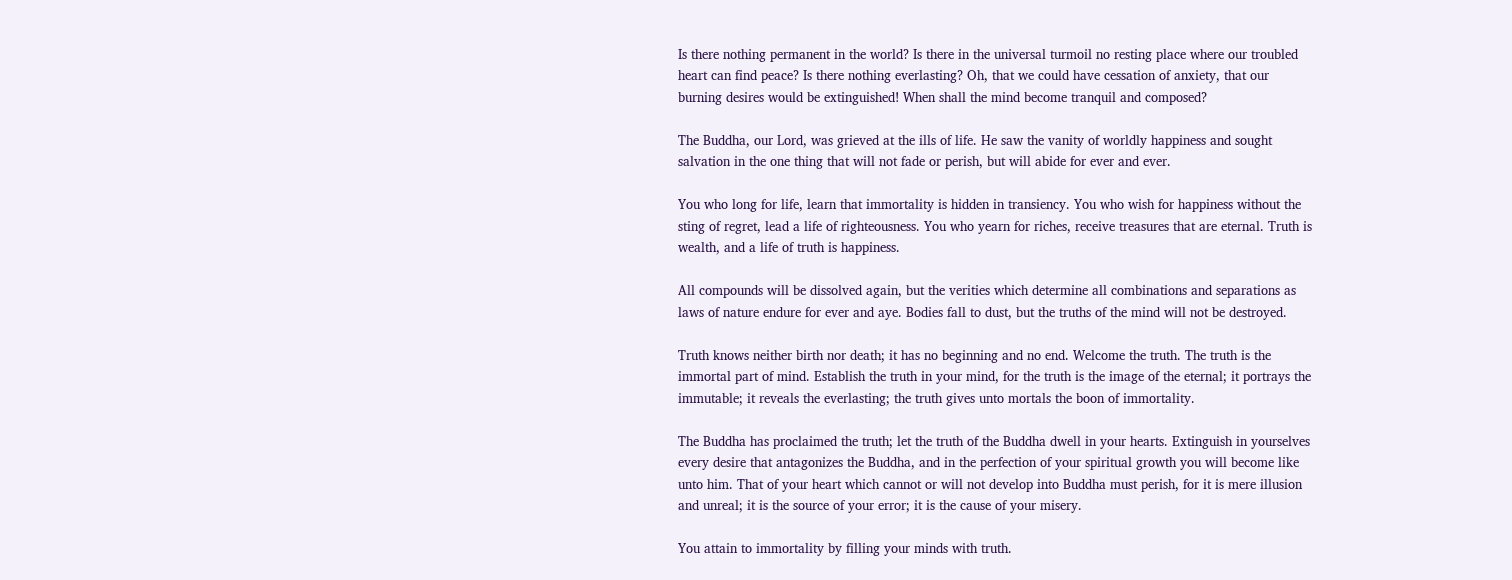Is there nothing permanent in the world? Is there in the universal turmoil no resting place where our troubled heart can find peace? Is there nothing everlasting? Oh, that we could have cessation of anxiety, that our burning desires would be extinguished! When shall the mind become tranquil and composed?

The Buddha, our Lord, was grieved at the ills of life. He saw the vanity of worldly happiness and sought salvation in the one thing that will not fade or perish, but will abide for ever and ever.

You who long for life, learn that immortality is hidden in transiency. You who wish for happiness without the sting of regret, lead a life of righteousness. You who yearn for riches, receive treasures that are eternal. Truth is wealth, and a life of truth is happiness.

All compounds will be dissolved again, but the verities which determine all combinations and separations as laws of nature endure for ever and aye. Bodies fall to dust, but the truths of the mind will not be destroyed.

Truth knows neither birth nor death; it has no beginning and no end. Welcome the truth. The truth is the immortal part of mind. Establish the truth in your mind, for the truth is the image of the eternal; it portrays the immutable; it reveals the everlasting; the truth gives unto mortals the boon of immortality.

The Buddha has proclaimed the truth; let the truth of the Buddha dwell in your hearts. Extinguish in yourselves every desire that antagonizes the Buddha, and in the perfection of your spiritual growth you will become like unto him. That of your heart which cannot or will not develop into Buddha must perish, for it is mere illusion and unreal; it is the source of your error; it is the cause of your misery.

You attain to immortality by filling your minds with truth.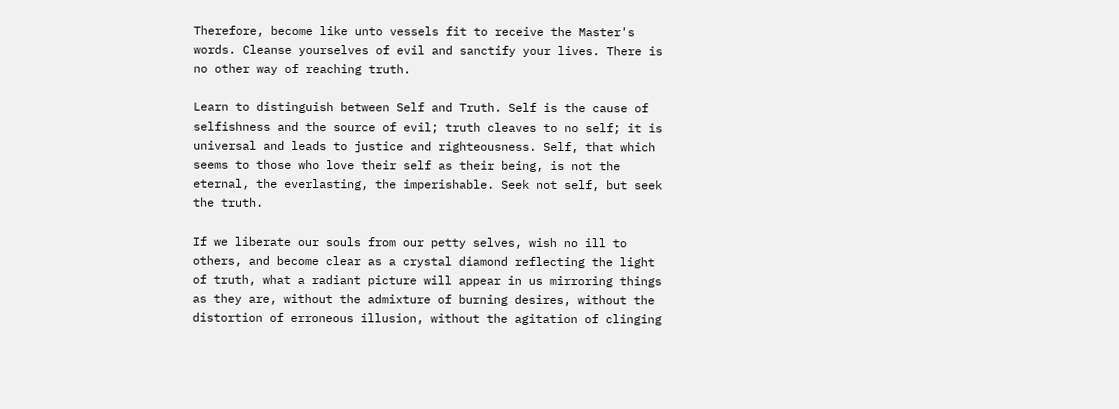Therefore, become like unto vessels fit to receive the Master's words. Cleanse yourselves of evil and sanctify your lives. There is no other way of reaching truth.

Learn to distinguish between Self and Truth. Self is the cause of selfishness and the source of evil; truth cleaves to no self; it is universal and leads to justice and righteousness. Self, that which seems to those who love their self as their being, is not the eternal, the everlasting, the imperishable. Seek not self, but seek the truth.

If we liberate our souls from our petty selves, wish no ill to others, and become clear as a crystal diamond reflecting the light of truth, what a radiant picture will appear in us mirroring things as they are, without the admixture of burning desires, without the distortion of erroneous illusion, without the agitation of clinging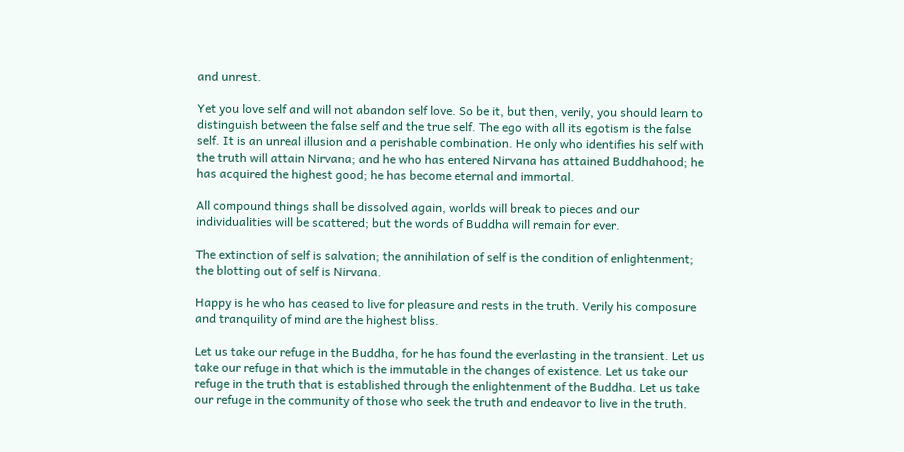and unrest.

Yet you love self and will not abandon self love. So be it, but then, verily, you should learn to distinguish between the false self and the true self. The ego with all its egotism is the false self. It is an unreal illusion and a perishable combination. He only who identifies his self with the truth will attain Nirvana; and he who has entered Nirvana has attained Buddhahood; he has acquired the highest good; he has become eternal and immortal.

All compound things shall be dissolved again, worlds will break to pieces and our individualities will be scattered; but the words of Buddha will remain for ever.

The extinction of self is salvation; the annihilation of self is the condition of enlightenment; the blotting out of self is Nirvana.

Happy is he who has ceased to live for pleasure and rests in the truth. Verily his composure and tranquility of mind are the highest bliss.

Let us take our refuge in the Buddha, for he has found the everlasting in the transient. Let us take our refuge in that which is the immutable in the changes of existence. Let us take our refuge in the truth that is established through the enlightenment of the Buddha. Let us take our refuge in the community of those who seek the truth and endeavor to live in the truth.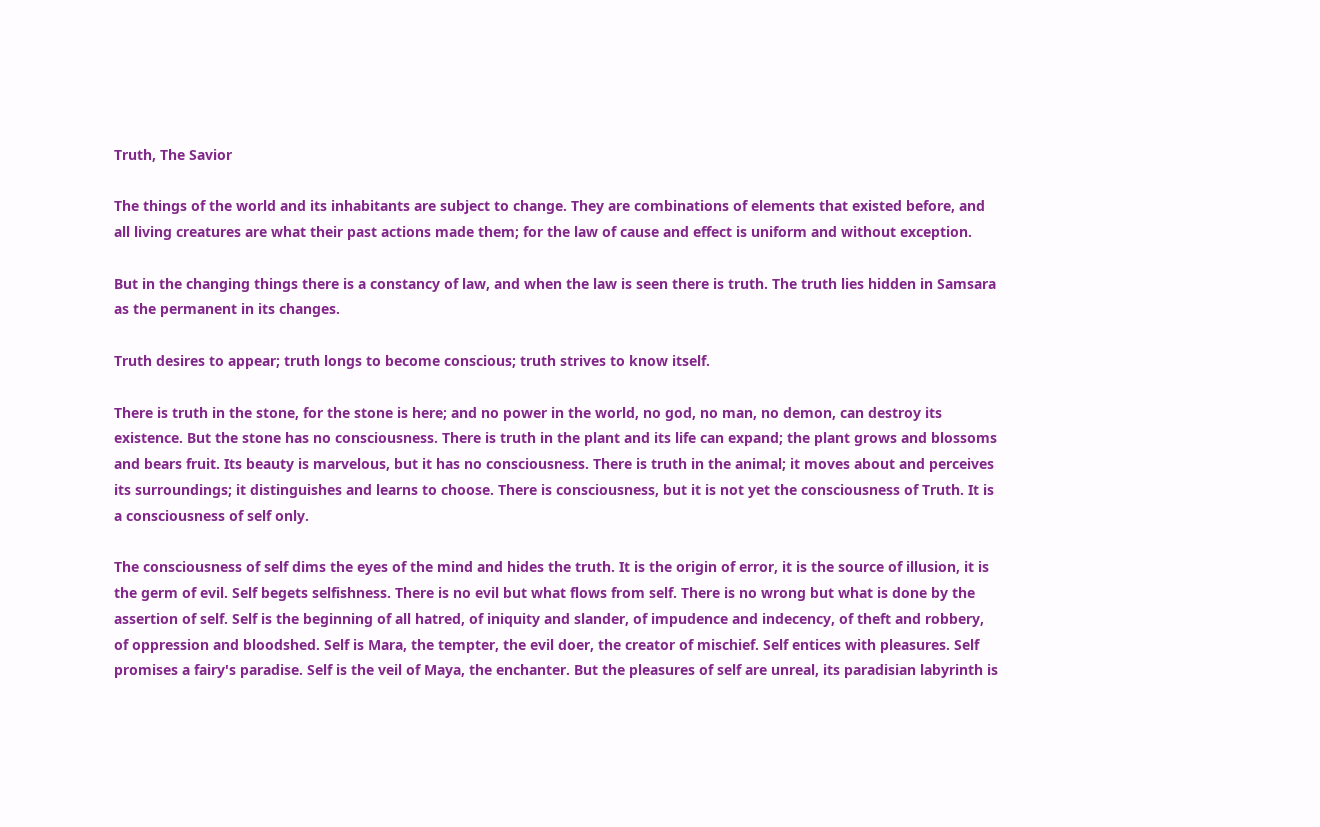Truth, The Savior

The things of the world and its inhabitants are subject to change. They are combinations of elements that existed before, and all living creatures are what their past actions made them; for the law of cause and effect is uniform and without exception.

But in the changing things there is a constancy of law, and when the law is seen there is truth. The truth lies hidden in Samsara as the permanent in its changes.

Truth desires to appear; truth longs to become conscious; truth strives to know itself.

There is truth in the stone, for the stone is here; and no power in the world, no god, no man, no demon, can destroy its existence. But the stone has no consciousness. There is truth in the plant and its life can expand; the plant grows and blossoms and bears fruit. Its beauty is marvelous, but it has no consciousness. There is truth in the animal; it moves about and perceives its surroundings; it distinguishes and learns to choose. There is consciousness, but it is not yet the consciousness of Truth. It is a consciousness of self only.

The consciousness of self dims the eyes of the mind and hides the truth. It is the origin of error, it is the source of illusion, it is the germ of evil. Self begets selfishness. There is no evil but what flows from self. There is no wrong but what is done by the assertion of self. Self is the beginning of all hatred, of iniquity and slander, of impudence and indecency, of theft and robbery, of oppression and bloodshed. Self is Mara, the tempter, the evil doer, the creator of mischief. Self entices with pleasures. Self promises a fairy's paradise. Self is the veil of Maya, the enchanter. But the pleasures of self are unreal, its paradisian labyrinth is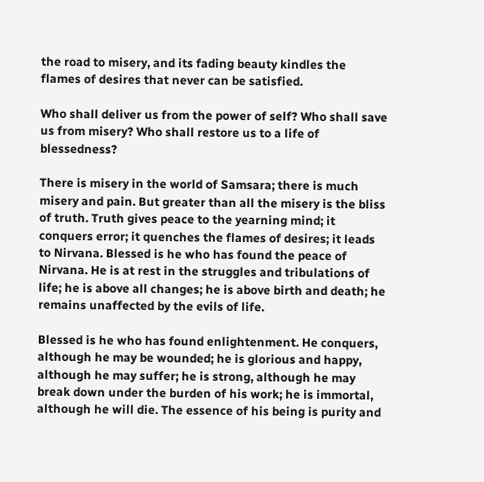the road to misery, and its fading beauty kindles the flames of desires that never can be satisfied.

Who shall deliver us from the power of self? Who shall save us from misery? Who shall restore us to a life of blessedness?

There is misery in the world of Samsara; there is much misery and pain. But greater than all the misery is the bliss of truth. Truth gives peace to the yearning mind; it conquers error; it quenches the flames of desires; it leads to Nirvana. Blessed is he who has found the peace of Nirvana. He is at rest in the struggles and tribulations of life; he is above all changes; he is above birth and death; he remains unaffected by the evils of life.

Blessed is he who has found enlightenment. He conquers, although he may be wounded; he is glorious and happy, although he may suffer; he is strong, although he may break down under the burden of his work; he is immortal, although he will die. The essence of his being is purity and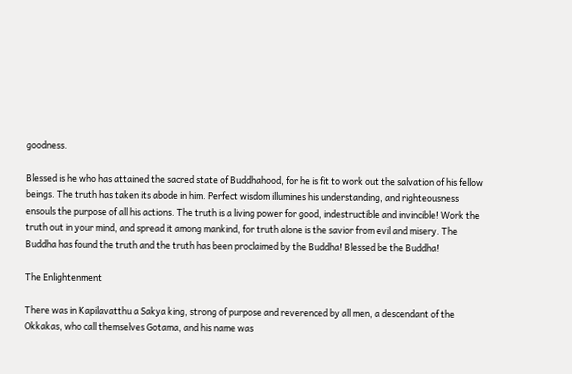goodness.

Blessed is he who has attained the sacred state of Buddhahood, for he is fit to work out the salvation of his fellow beings. The truth has taken its abode in him. Perfect wisdom illumines his understanding, and righteousness ensouls the purpose of all his actions. The truth is a living power for good, indestructible and invincible! Work the truth out in your mind, and spread it among mankind, for truth alone is the savior from evil and misery. The Buddha has found the truth and the truth has been proclaimed by the Buddha! Blessed be the Buddha!

The Enlightenment

There was in Kapilavatthu a Sakya king, strong of purpose and reverenced by all men, a descendant of the Okkakas, who call themselves Gotama, and his name was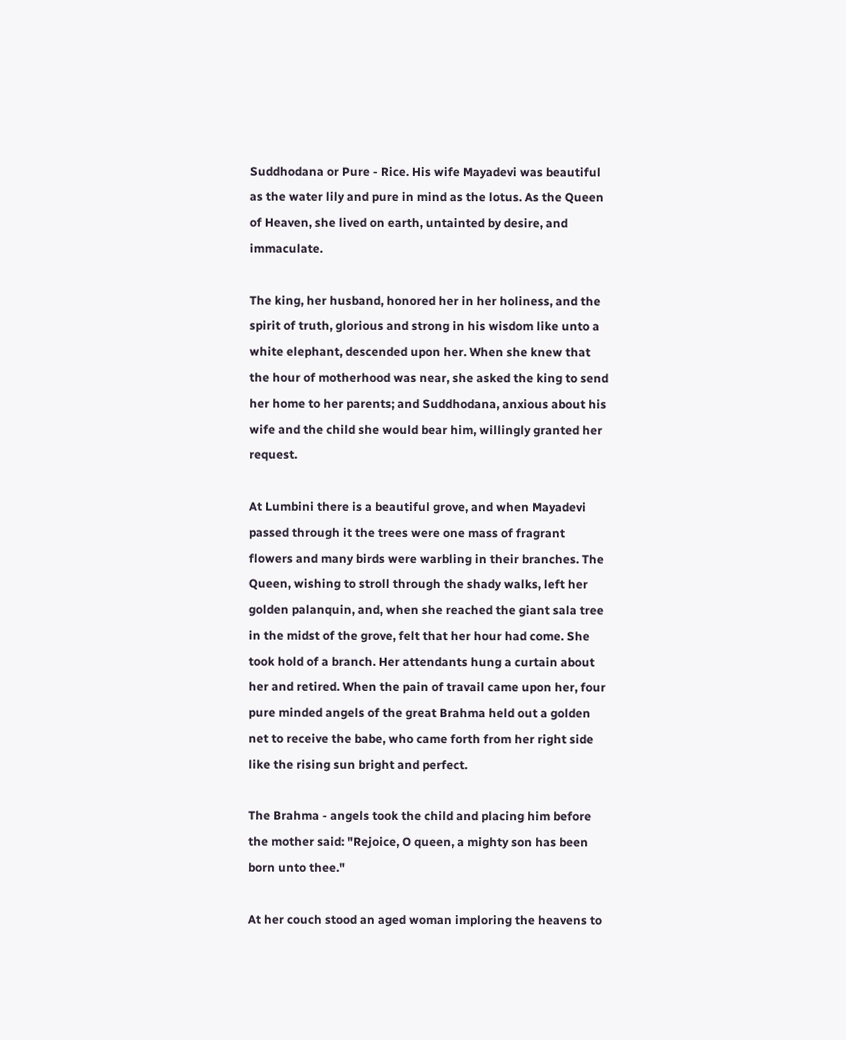Suddhodana or Pure - Rice. His wife Mayadevi was beautiful as the water lily and pure in mind as the lotus. As the Queen of Heaven, she lived on earth, untainted by desire, and immaculate.

The king, her husband, honored her in her holiness, and the spirit of truth, glorious and strong in his wisdom like unto a white elephant, descended upon her. When she knew that the hour of motherhood was near, she asked the king to send her home to her parents; and Suddhodana, anxious about his wife and the child she would bear him, willingly granted her request.

At Lumbini there is a beautiful grove, and when Mayadevi passed through it the trees were one mass of fragrant flowers and many birds were warbling in their branches. The Queen, wishing to stroll through the shady walks, left her golden palanquin, and, when she reached the giant sala tree in the midst of the grove, felt that her hour had come. She took hold of a branch. Her attendants hung a curtain about her and retired. When the pain of travail came upon her, four pure minded angels of the great Brahma held out a golden net to receive the babe, who came forth from her right side like the rising sun bright and perfect.

The Brahma - angels took the child and placing him before the mother said: "Rejoice, O queen, a mighty son has been born unto thee."

At her couch stood an aged woman imploring the heavens to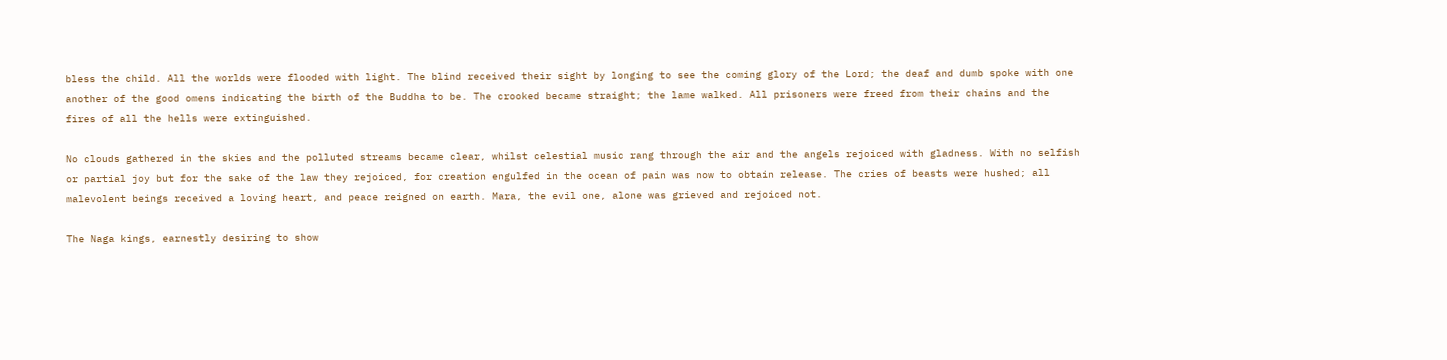bless the child. All the worlds were flooded with light. The blind received their sight by longing to see the coming glory of the Lord; the deaf and dumb spoke with one another of the good omens indicating the birth of the Buddha to be. The crooked became straight; the lame walked. All prisoners were freed from their chains and the fires of all the hells were extinguished.

No clouds gathered in the skies and the polluted streams became clear, whilst celestial music rang through the air and the angels rejoiced with gladness. With no selfish or partial joy but for the sake of the law they rejoiced, for creation engulfed in the ocean of pain was now to obtain release. The cries of beasts were hushed; all malevolent beings received a loving heart, and peace reigned on earth. Mara, the evil one, alone was grieved and rejoiced not.

The Naga kings, earnestly desiring to show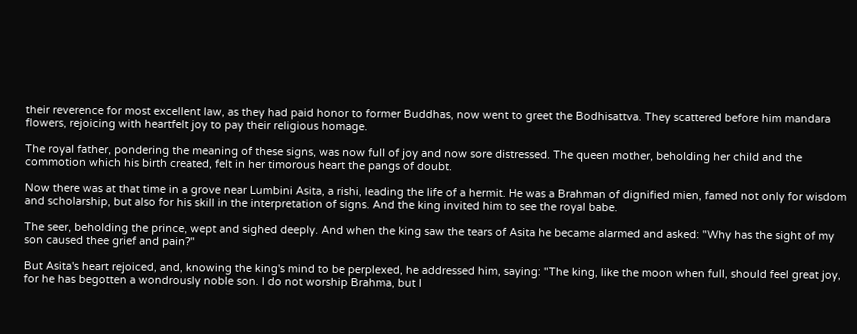their reverence for most excellent law, as they had paid honor to former Buddhas, now went to greet the Bodhisattva. They scattered before him mandara flowers, rejoicing with heartfelt joy to pay their religious homage.

The royal father, pondering the meaning of these signs, was now full of joy and now sore distressed. The queen mother, beholding her child and the commotion which his birth created, felt in her timorous heart the pangs of doubt.

Now there was at that time in a grove near Lumbini Asita, a rishi, leading the life of a hermit. He was a Brahman of dignified mien, famed not only for wisdom and scholarship, but also for his skill in the interpretation of signs. And the king invited him to see the royal babe.

The seer, beholding the prince, wept and sighed deeply. And when the king saw the tears of Asita he became alarmed and asked: "Why has the sight of my son caused thee grief and pain?"

But Asita's heart rejoiced, and, knowing the king's mind to be perplexed, he addressed him, saying: "The king, like the moon when full, should feel great joy, for he has begotten a wondrously noble son. I do not worship Brahma, but I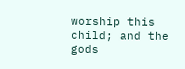worship this child; and the gods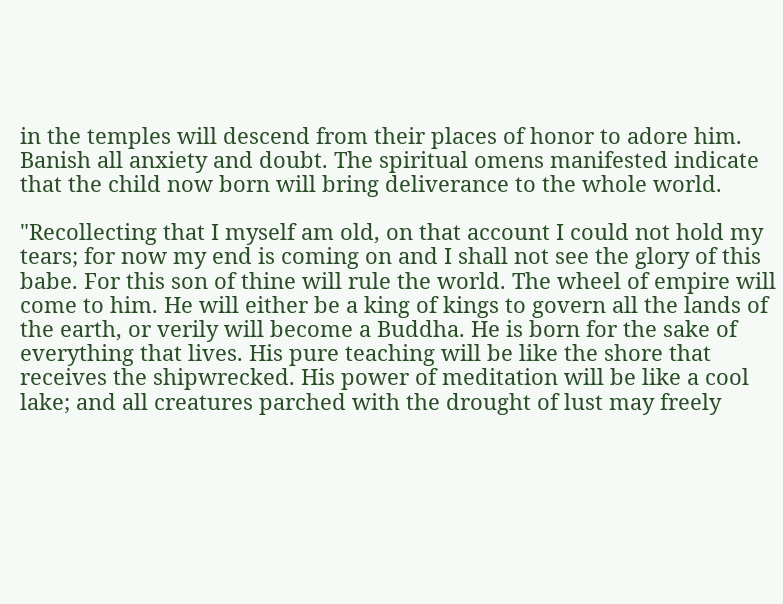in the temples will descend from their places of honor to adore him. Banish all anxiety and doubt. The spiritual omens manifested indicate that the child now born will bring deliverance to the whole world.

"Recollecting that I myself am old, on that account I could not hold my tears; for now my end is coming on and I shall not see the glory of this babe. For this son of thine will rule the world. The wheel of empire will come to him. He will either be a king of kings to govern all the lands of the earth, or verily will become a Buddha. He is born for the sake of everything that lives. His pure teaching will be like the shore that receives the shipwrecked. His power of meditation will be like a cool lake; and all creatures parched with the drought of lust may freely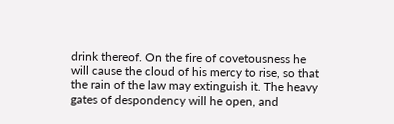drink thereof. On the fire of covetousness he will cause the cloud of his mercy to rise, so that the rain of the law may extinguish it. The heavy gates of despondency will he open, and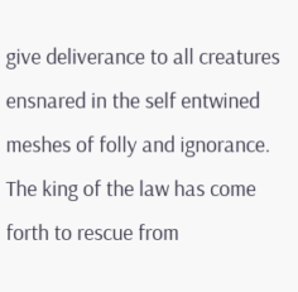give deliverance to all creatures ensnared in the self entwined meshes of folly and ignorance. The king of the law has come forth to rescue from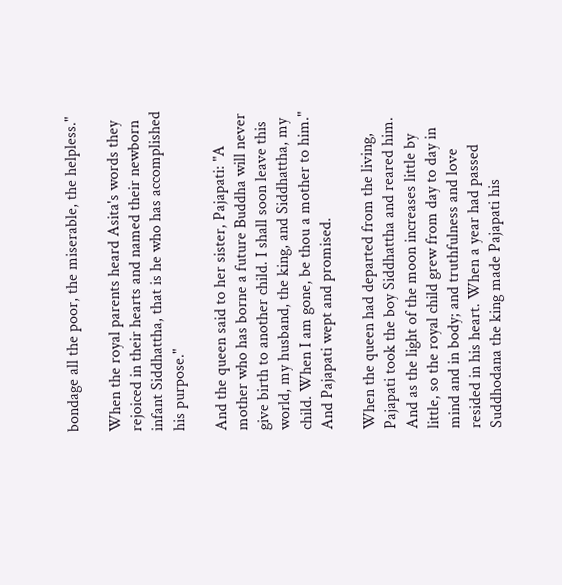bondage all the poor, the miserable, the helpless."

When the royal parents heard Asita's words they rejoiced in their hearts and named their newborn infant Siddhattha, that is he who has accomplished his purpose."

And the queen said to her sister, Pajapati: "A mother who has borne a future Buddha will never give birth to another child. I shall soon leave this world, my husband, the king, and Siddhattha, my child. When I am gone, be thou a mother to him." And Pajapati wept and promised.

When the queen had departed from the living, Pajapati took the boy Siddhattha and reared him. And as the light of the moon increases little by little, so the royal child grew from day to day in mind and in body; and truthfulness and love resided in his heart. When a year had passed Suddhodana the king made Pajapati his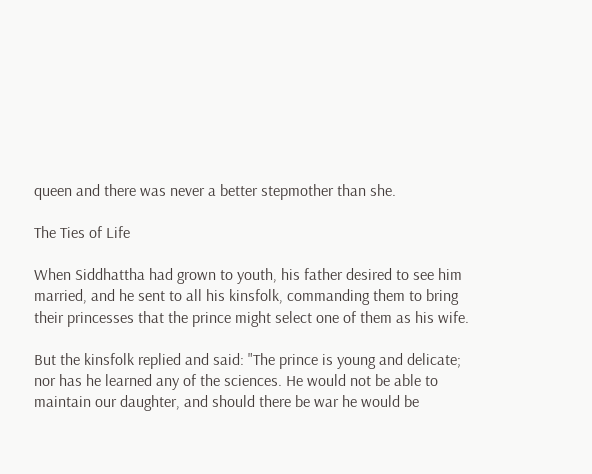queen and there was never a better stepmother than she.

The Ties of Life

When Siddhattha had grown to youth, his father desired to see him married, and he sent to all his kinsfolk, commanding them to bring their princesses that the prince might select one of them as his wife.

But the kinsfolk replied and said: "The prince is young and delicate; nor has he learned any of the sciences. He would not be able to maintain our daughter, and should there be war he would be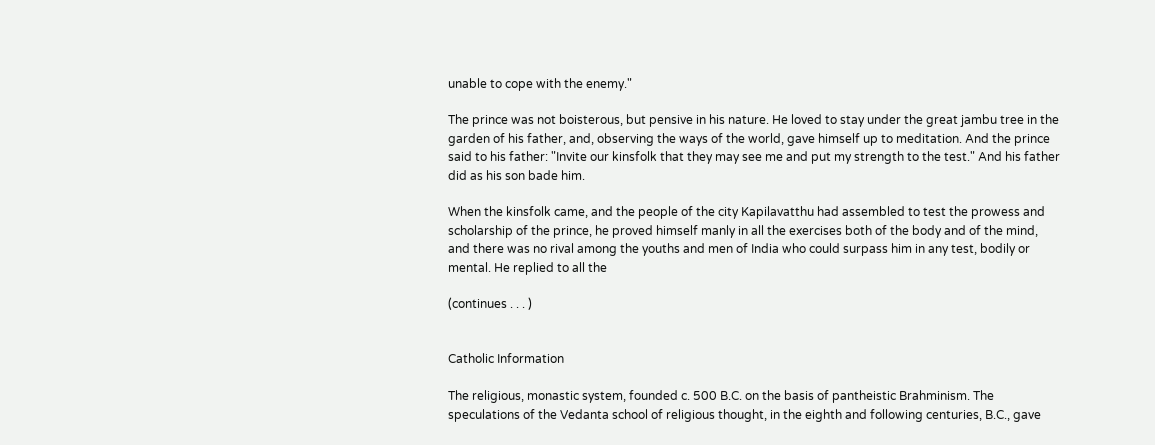unable to cope with the enemy."

The prince was not boisterous, but pensive in his nature. He loved to stay under the great jambu tree in the garden of his father, and, observing the ways of the world, gave himself up to meditation. And the prince said to his father: "Invite our kinsfolk that they may see me and put my strength to the test." And his father did as his son bade him.

When the kinsfolk came, and the people of the city Kapilavatthu had assembled to test the prowess and scholarship of the prince, he proved himself manly in all the exercises both of the body and of the mind, and there was no rival among the youths and men of India who could surpass him in any test, bodily or mental. He replied to all the

(continues . . . )


Catholic Information

The religious, monastic system, founded c. 500 B.C. on the basis of pantheistic Brahminism. The speculations of the Vedanta school of religious thought, in the eighth and following centuries, B.C., gave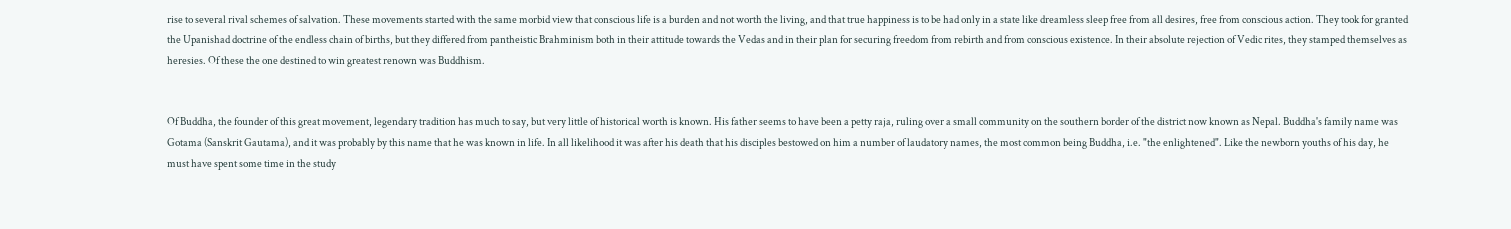rise to several rival schemes of salvation. These movements started with the same morbid view that conscious life is a burden and not worth the living, and that true happiness is to be had only in a state like dreamless sleep free from all desires, free from conscious action. They took for granted the Upanishad doctrine of the endless chain of births, but they differed from pantheistic Brahminism both in their attitude towards the Vedas and in their plan for securing freedom from rebirth and from conscious existence. In their absolute rejection of Vedic rites, they stamped themselves as heresies. Of these the one destined to win greatest renown was Buddhism.


Of Buddha, the founder of this great movement, legendary tradition has much to say, but very little of historical worth is known. His father seems to have been a petty raja, ruling over a small community on the southern border of the district now known as Nepal. Buddha's family name was Gotama (Sanskrit Gautama), and it was probably by this name that he was known in life. In all likelihood it was after his death that his disciples bestowed on him a number of laudatory names, the most common being Buddha, i.e. "the enlightened". Like the newborn youths of his day, he must have spent some time in the study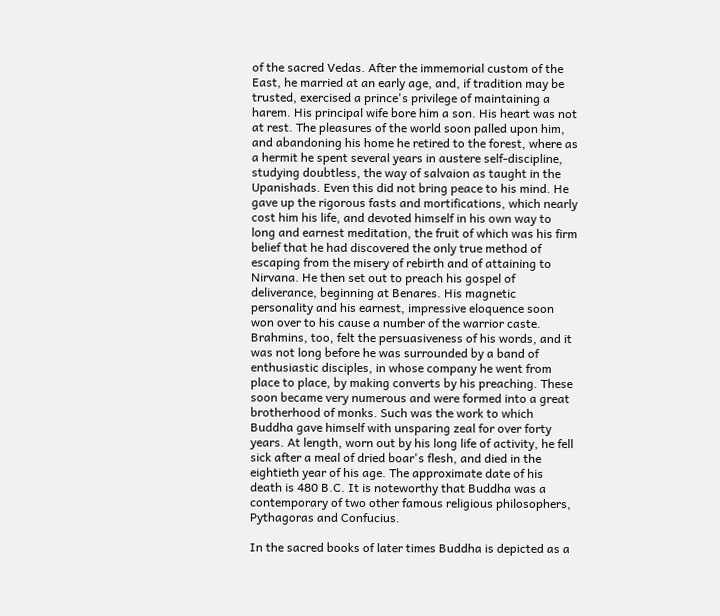of the sacred Vedas. After the immemorial custom of the East, he married at an early age, and, if tradition may be trusted, exercised a prince's privilege of maintaining a harem. His principal wife bore him a son. His heart was not at rest. The pleasures of the world soon palled upon him, and abandoning his home he retired to the forest, where as a hermit he spent several years in austere self-discipline, studying doubtless, the way of salvaion as taught in the Upanishads. Even this did not bring peace to his mind. He gave up the rigorous fasts and mortifications, which nearly cost him his life, and devoted himself in his own way to long and earnest meditation, the fruit of which was his firm belief that he had discovered the only true method of escaping from the misery of rebirth and of attaining to Nirvana. He then set out to preach his gospel of deliverance, beginning at Benares. His magnetic personality and his earnest, impressive eloquence soon won over to his cause a number of the warrior caste. Brahmins, too, felt the persuasiveness of his words, and it was not long before he was surrounded by a band of enthusiastic disciples, in whose company he went from place to place, by making converts by his preaching. These soon became very numerous and were formed into a great brotherhood of monks. Such was the work to which Buddha gave himself with unsparing zeal for over forty years. At length, worn out by his long life of activity, he fell sick after a meal of dried boar's flesh, and died in the eightieth year of his age. The approximate date of his death is 480 B.C. It is noteworthy that Buddha was a contemporary of two other famous religious philosophers, Pythagoras and Confucius.

In the sacred books of later times Buddha is depicted as a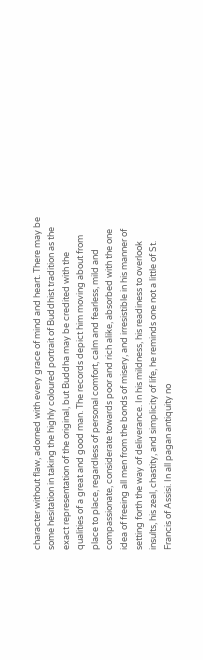character without flaw, adorned with every grace of mind and heart. There may be some hesitation in taking the highly coloured portrait of Buddhist tradition as the exact representation of the original, but Buddha may be credited with the qualities of a great and good man. The records depict him moving about from place to place, regardless of personal comfort, calm and fearless, mild and compassionate, considerate towards poor and rich alike, absorbed with the one idea of freeing all men from the bonds of misery, and irresistible in his manner of setting forth the way of deliverance. In his mildness, his readiness to overlook insults, his zeal, chastity, and simplicity of life, he reminds one not a little of St. Francis of Assisi. In all pagan antiquity no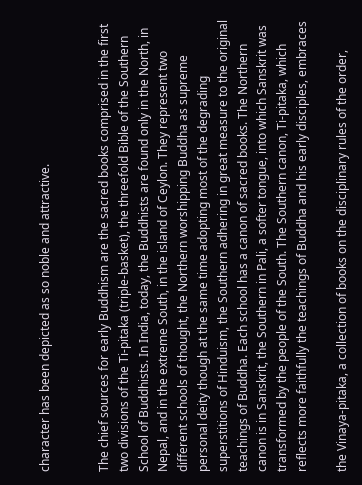character has been depicted as so noble and attractive.


The chief sources for early Buddhism are the sacred books comprised in the first two divisions of the Ti-pitaka (triple-basket), the threefold Bible of the Southern School of Buddhists. In India, today, the Buddhists are found only in the North, in Nepal, and in the extreme South, in the island of Ceylon. They represent two different schools of thought, the Northern worshipping Buddha as supreme personal deity though at the same time adopting most of the degrading superstitions of Hinduism, the Southern adhering in great measure to the original teachings of Buddha. Each school has a canon of sacred books. The Northern canon is in Sanskrit, the Southern in Pali, a softer tongue, into which Sanskrit was transformed by the people of the South. The Southern canon, Ti-pitaka, which reflects more faithfully the teachings of Buddha and his early disciples, embraces

the Vinaya-pitaka, a collection of books on the disciplinary rules of the order,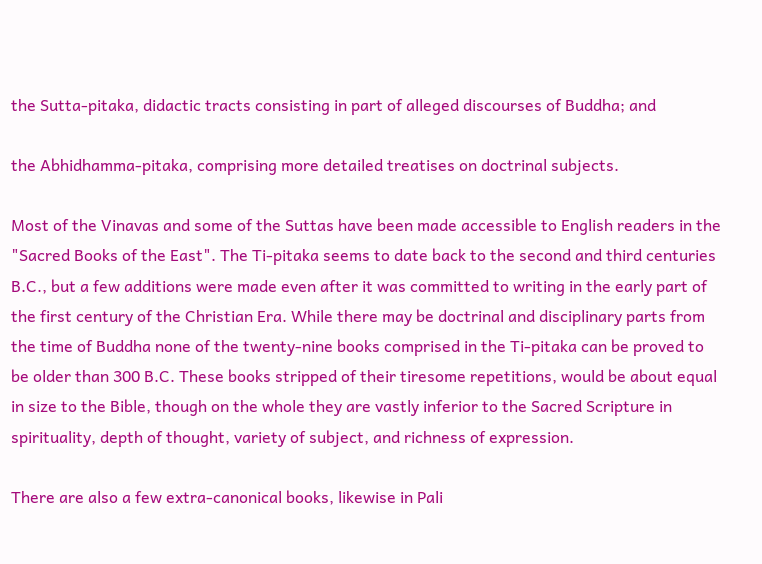the Sutta-pitaka, didactic tracts consisting in part of alleged discourses of Buddha; and

the Abhidhamma-pitaka, comprising more detailed treatises on doctrinal subjects.

Most of the Vinavas and some of the Suttas have been made accessible to English readers in the "Sacred Books of the East". The Ti-pitaka seems to date back to the second and third centuries B.C., but a few additions were made even after it was committed to writing in the early part of the first century of the Christian Era. While there may be doctrinal and disciplinary parts from the time of Buddha none of the twenty-nine books comprised in the Ti-pitaka can be proved to be older than 300 B.C. These books stripped of their tiresome repetitions, would be about equal in size to the Bible, though on the whole they are vastly inferior to the Sacred Scripture in spirituality, depth of thought, variety of subject, and richness of expression.

There are also a few extra-canonical books, likewise in Pali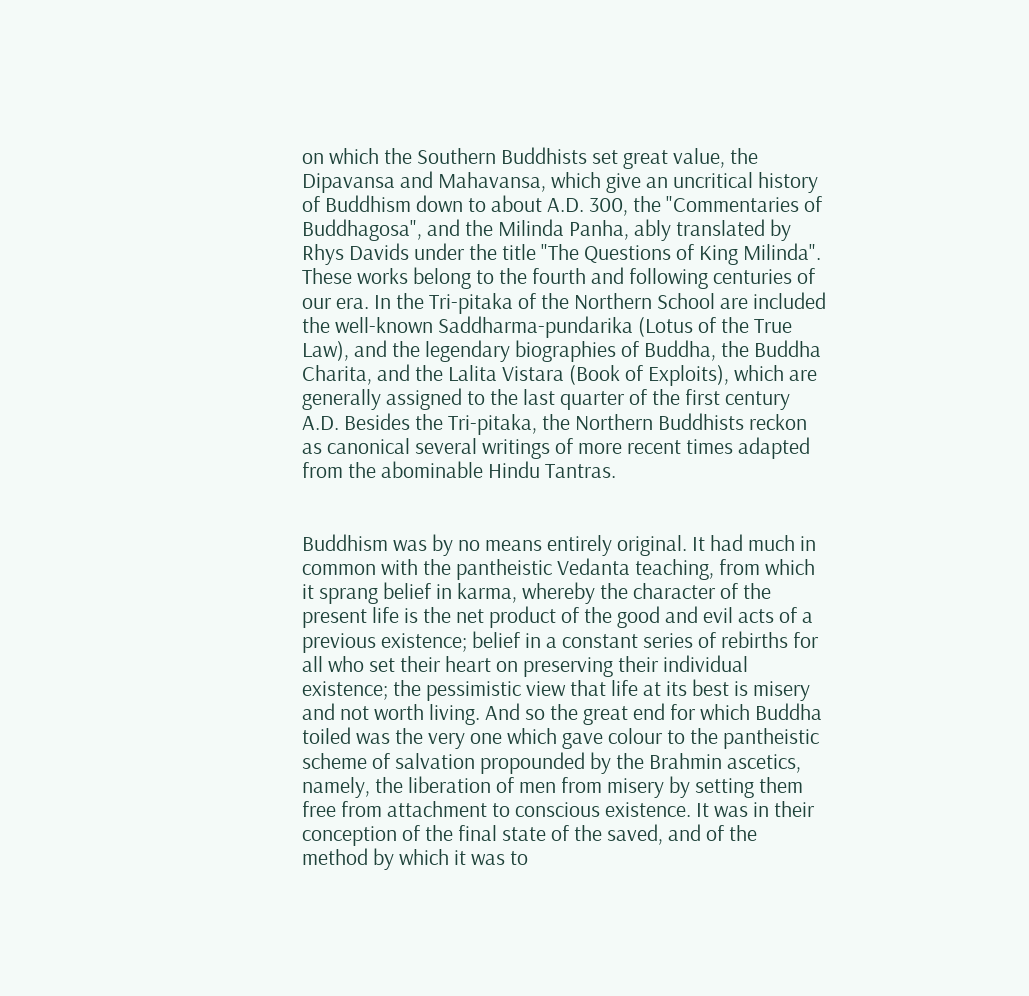on which the Southern Buddhists set great value, the Dipavansa and Mahavansa, which give an uncritical history of Buddhism down to about A.D. 300, the "Commentaries of Buddhagosa", and the Milinda Panha, ably translated by Rhys Davids under the title "The Questions of King Milinda". These works belong to the fourth and following centuries of our era. In the Tri-pitaka of the Northern School are included the well-known Saddharma-pundarika (Lotus of the True Law), and the legendary biographies of Buddha, the Buddha Charita, and the Lalita Vistara (Book of Exploits), which are generally assigned to the last quarter of the first century A.D. Besides the Tri-pitaka, the Northern Buddhists reckon as canonical several writings of more recent times adapted from the abominable Hindu Tantras.


Buddhism was by no means entirely original. It had much in common with the pantheistic Vedanta teaching, from which it sprang belief in karma, whereby the character of the present life is the net product of the good and evil acts of a previous existence; belief in a constant series of rebirths for all who set their heart on preserving their individual existence; the pessimistic view that life at its best is misery and not worth living. And so the great end for which Buddha toiled was the very one which gave colour to the pantheistic scheme of salvation propounded by the Brahmin ascetics, namely, the liberation of men from misery by setting them free from attachment to conscious existence. It was in their conception of the final state of the saved, and of the method by which it was to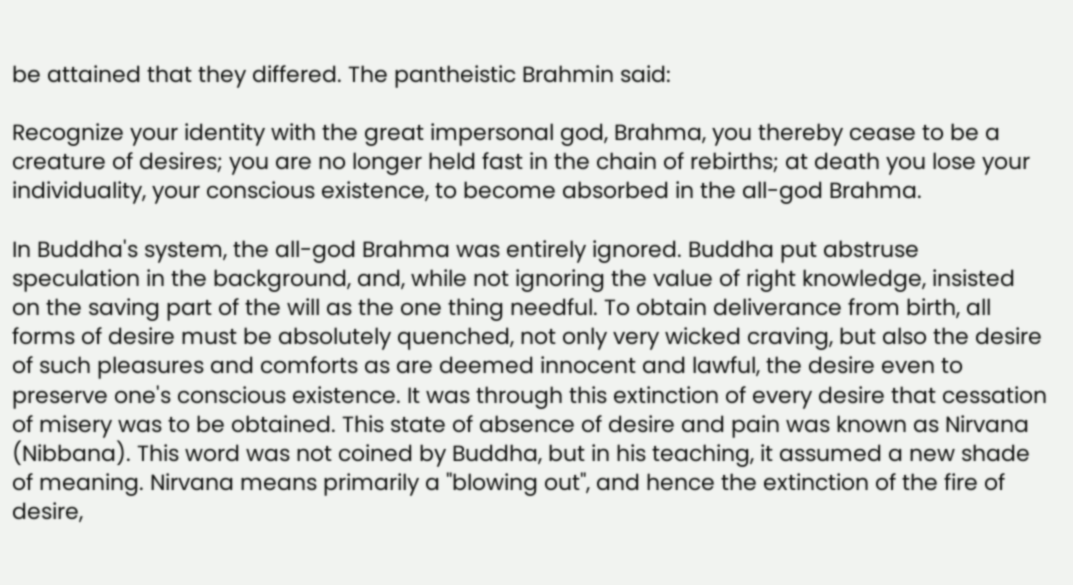be attained that they differed. The pantheistic Brahmin said:

Recognize your identity with the great impersonal god, Brahma, you thereby cease to be a creature of desires; you are no longer held fast in the chain of rebirths; at death you lose your individuality, your conscious existence, to become absorbed in the all-god Brahma.

In Buddha's system, the all-god Brahma was entirely ignored. Buddha put abstruse speculation in the background, and, while not ignoring the value of right knowledge, insisted on the saving part of the will as the one thing needful. To obtain deliverance from birth, all forms of desire must be absolutely quenched, not only very wicked craving, but also the desire of such pleasures and comforts as are deemed innocent and lawful, the desire even to preserve one's conscious existence. It was through this extinction of every desire that cessation of misery was to be obtained. This state of absence of desire and pain was known as Nirvana (Nibbana). This word was not coined by Buddha, but in his teaching, it assumed a new shade of meaning. Nirvana means primarily a "blowing out", and hence the extinction of the fire of desire,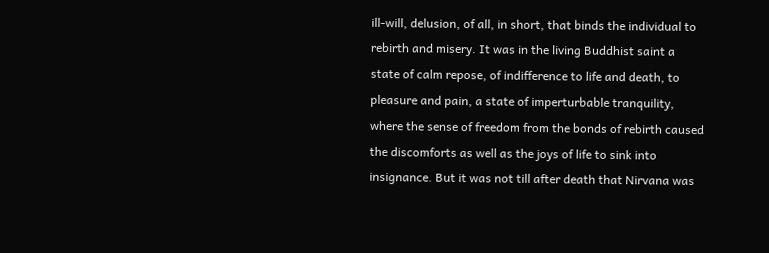ill-will, delusion, of all, in short, that binds the individual to rebirth and misery. It was in the living Buddhist saint a state of calm repose, of indifference to life and death, to pleasure and pain, a state of imperturbable tranquility, where the sense of freedom from the bonds of rebirth caused the discomforts as well as the joys of life to sink into insignance. But it was not till after death that Nirvana was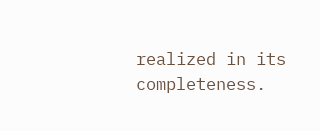realized in its completeness.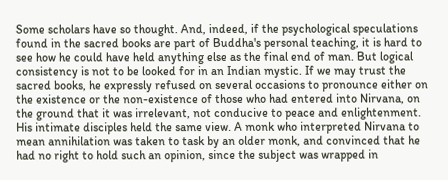Some scholars have so thought. And, indeed, if the psychological speculations found in the sacred books are part of Buddha's personal teaching, it is hard to see how he could have held anything else as the final end of man. But logical consistency is not to be looked for in an Indian mystic. If we may trust the sacred books, he expressly refused on several occasions to pronounce either on the existence or the non-existence of those who had entered into Nirvana, on the ground that it was irrelevant, not conducive to peace and enlightenment. His intimate disciples held the same view. A monk who interpreted Nirvana to mean annihilation was taken to task by an older monk, and convinced that he had no right to hold such an opinion, since the subject was wrapped in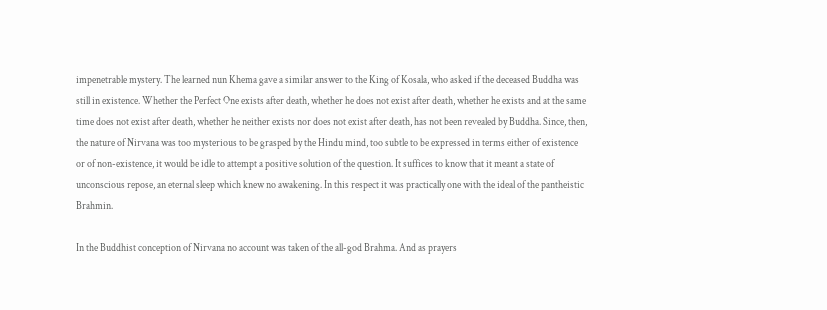impenetrable mystery. The learned nun Khema gave a similar answer to the King of Kosala, who asked if the deceased Buddha was still in existence. Whether the Perfect One exists after death, whether he does not exist after death, whether he exists and at the same time does not exist after death, whether he neither exists nor does not exist after death, has not been revealed by Buddha. Since, then, the nature of Nirvana was too mysterious to be grasped by the Hindu mind, too subtle to be expressed in terms either of existence or of non-existence, it would be idle to attempt a positive solution of the question. It suffices to know that it meant a state of unconscious repose, an eternal sleep which knew no awakening. In this respect it was practically one with the ideal of the pantheistic Brahmin.

In the Buddhist conception of Nirvana no account was taken of the all-god Brahma. And as prayers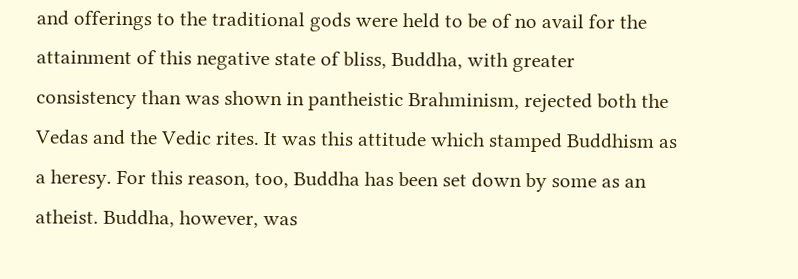and offerings to the traditional gods were held to be of no avail for the attainment of this negative state of bliss, Buddha, with greater consistency than was shown in pantheistic Brahminism, rejected both the Vedas and the Vedic rites. It was this attitude which stamped Buddhism as a heresy. For this reason, too, Buddha has been set down by some as an atheist. Buddha, however, was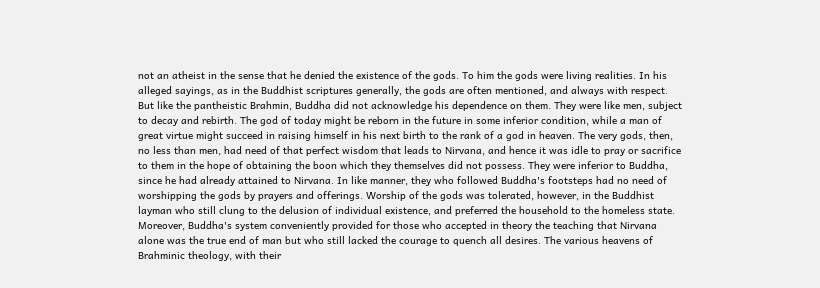not an atheist in the sense that he denied the existence of the gods. To him the gods were living realities. In his alleged sayings, as in the Buddhist scriptures generally, the gods are often mentioned, and always with respect. But like the pantheistic Brahmin, Buddha did not acknowledge his dependence on them. They were like men, subject to decay and rebirth. The god of today might be reborn in the future in some inferior condition, while a man of great virtue might succeed in raising himself in his next birth to the rank of a god in heaven. The very gods, then, no less than men, had need of that perfect wisdom that leads to Nirvana, and hence it was idle to pray or sacrifice to them in the hope of obtaining the boon which they themselves did not possess. They were inferior to Buddha, since he had already attained to Nirvana. In like manner, they who followed Buddha's footsteps had no need of worshipping the gods by prayers and offerings. Worship of the gods was tolerated, however, in the Buddhist layman who still clung to the delusion of individual existence, and preferred the household to the homeless state. Moreover, Buddha's system conveniently provided for those who accepted in theory the teaching that Nirvana alone was the true end of man but who still lacked the courage to quench all desires. The various heavens of Brahminic theology, with their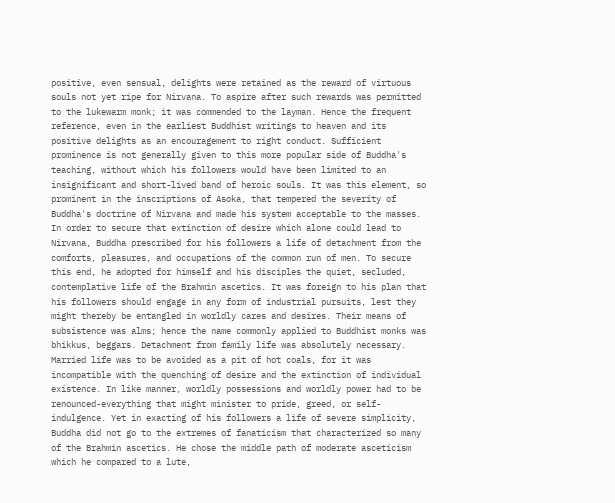positive, even sensual, delights were retained as the reward of virtuous souls not yet ripe for Nirvana. To aspire after such rewards was permitted to the lukewarm monk; it was commended to the layman. Hence the frequent reference, even in the earliest Buddhist writings to heaven and its positive delights as an encouragement to right conduct. Sufficient prominence is not generally given to this more popular side of Buddha's teaching, without which his followers would have been limited to an insignificant and short-lived band of heroic souls. It was this element, so prominent in the inscriptions of Asoka, that tempered the severity of Buddha's doctrine of Nirvana and made his system acceptable to the masses. In order to secure that extinction of desire which alone could lead to Nirvana, Buddha prescribed for his followers a life of detachment from the comforts, pleasures, and occupations of the common run of men. To secure this end, he adopted for himself and his disciples the quiet, secluded, contemplative life of the Brahmin ascetics. It was foreign to his plan that his followers should engage in any form of industrial pursuits, lest they might thereby be entangled in worldly cares and desires. Their means of subsistence was alms; hence the name commonly applied to Buddhist monks was bhikkus, beggars. Detachment from family life was absolutely necessary. Married life was to be avoided as a pit of hot coals, for it was incompatible with the quenching of desire and the extinction of individual existence. In like manner, worldly possessions and worldly power had to be renounced-everything that might minister to pride, greed, or self-indulgence. Yet in exacting of his followers a life of severe simplicity, Buddha did not go to the extremes of fanaticism that characterized so many of the Brahmin ascetics. He chose the middle path of moderate asceticism which he compared to a lute,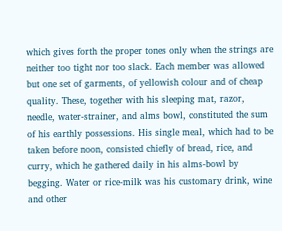which gives forth the proper tones only when the strings are neither too tight nor too slack. Each member was allowed but one set of garments, of yellowish colour and of cheap quality. These, together with his sleeping mat, razor, needle, water-strainer, and alms bowl, constituted the sum of his earthly possessions. His single meal, which had to be taken before noon, consisted chiefly of bread, rice, and curry, which he gathered daily in his alms-bowl by begging. Water or rice-milk was his customary drink, wine and other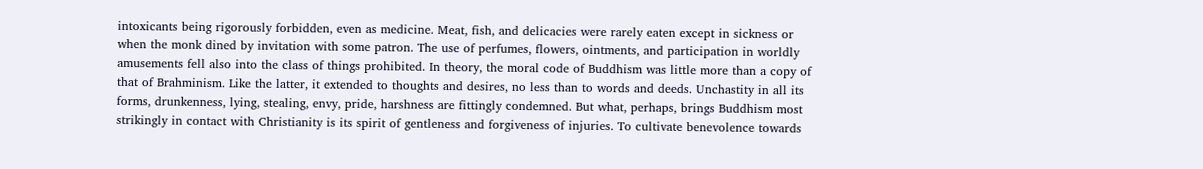intoxicants being rigorously forbidden, even as medicine. Meat, fish, and delicacies were rarely eaten except in sickness or when the monk dined by invitation with some patron. The use of perfumes, flowers, ointments, and participation in worldly amusements fell also into the class of things prohibited. In theory, the moral code of Buddhism was little more than a copy of that of Brahminism. Like the latter, it extended to thoughts and desires, no less than to words and deeds. Unchastity in all its forms, drunkenness, lying, stealing, envy, pride, harshness are fittingly condemned. But what, perhaps, brings Buddhism most strikingly in contact with Christianity is its spirit of gentleness and forgiveness of injuries. To cultivate benevolence towards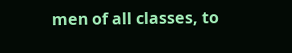men of all classes, to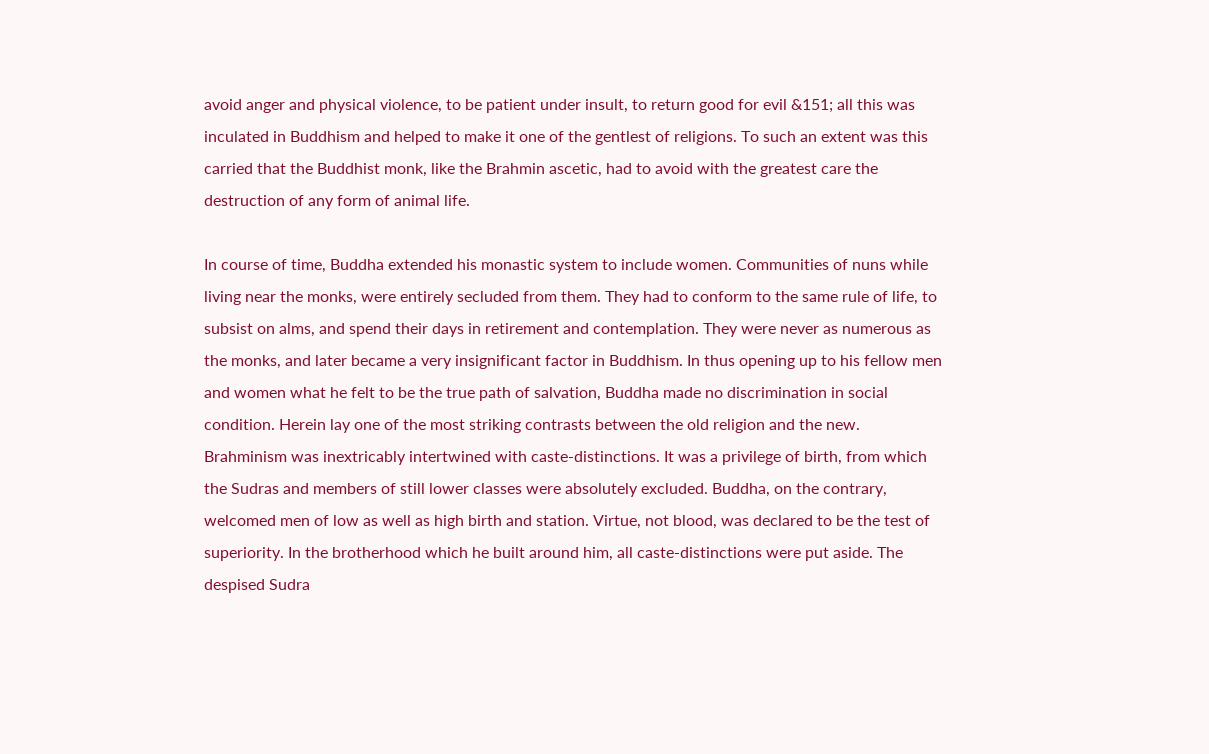avoid anger and physical violence, to be patient under insult, to return good for evil &151; all this was inculated in Buddhism and helped to make it one of the gentlest of religions. To such an extent was this carried that the Buddhist monk, like the Brahmin ascetic, had to avoid with the greatest care the destruction of any form of animal life.

In course of time, Buddha extended his monastic system to include women. Communities of nuns while living near the monks, were entirely secluded from them. They had to conform to the same rule of life, to subsist on alms, and spend their days in retirement and contemplation. They were never as numerous as the monks, and later became a very insignificant factor in Buddhism. In thus opening up to his fellow men and women what he felt to be the true path of salvation, Buddha made no discrimination in social condition. Herein lay one of the most striking contrasts between the old religion and the new. Brahminism was inextricably intertwined with caste-distinctions. It was a privilege of birth, from which the Sudras and members of still lower classes were absolutely excluded. Buddha, on the contrary, welcomed men of low as well as high birth and station. Virtue, not blood, was declared to be the test of superiority. In the brotherhood which he built around him, all caste-distinctions were put aside. The despised Sudra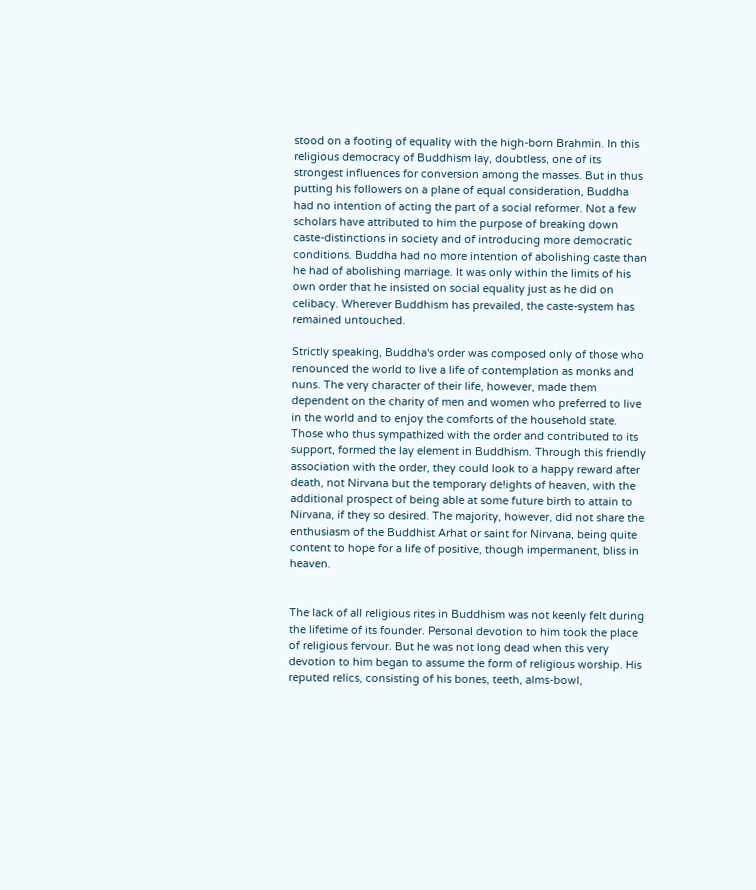stood on a footing of equality with the high-born Brahmin. In this religious democracy of Buddhism lay, doubtless, one of its strongest influences for conversion among the masses. But in thus putting his followers on a plane of equal consideration, Buddha had no intention of acting the part of a social reformer. Not a few scholars have attributed to him the purpose of breaking down caste-distinctions in society and of introducing more democratic conditions. Buddha had no more intention of abolishing caste than he had of abolishing marriage. It was only within the limits of his own order that he insisted on social equality just as he did on celibacy. Wherever Buddhism has prevailed, the caste-system has remained untouched.

Strictly speaking, Buddha's order was composed only of those who renounced the world to live a life of contemplation as monks and nuns. The very character of their life, however, made them dependent on the charity of men and women who preferred to live in the world and to enjoy the comforts of the household state. Those who thus sympathized with the order and contributed to its support, formed the lay element in Buddhism. Through this friendly association with the order, they could look to a happy reward after death, not Nirvana but the temporary de!ights of heaven, with the additional prospect of being able at some future birth to attain to Nirvana, if they so desired. The majority, however, did not share the enthusiasm of the Buddhist Arhat or saint for Nirvana, being quite content to hope for a life of positive, though impermanent, bliss in heaven.


The lack of all religious rites in Buddhism was not keenly felt during the lifetime of its founder. Personal devotion to him took the place of religious fervour. But he was not long dead when this very devotion to him began to assume the form of religious worship. His reputed relics, consisting of his bones, teeth, alms-bowl,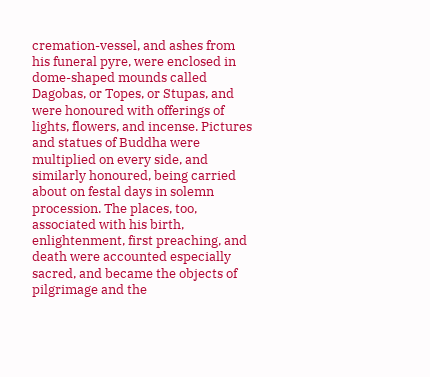cremation-vessel, and ashes from his funeral pyre, were enclosed in dome-shaped mounds called Dagobas, or Topes, or Stupas, and were honoured with offerings of lights, flowers, and incense. Pictures and statues of Buddha were multiplied on every side, and similarly honoured, being carried about on festal days in solemn procession. The places, too, associated with his birth, enlightenment, first preaching, and death were accounted especially sacred, and became the objects of pilgrimage and the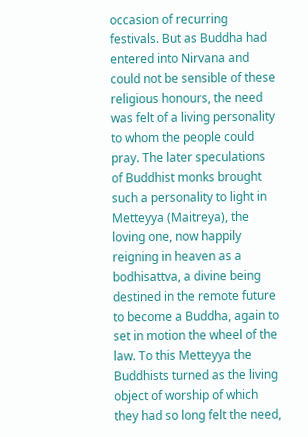occasion of recurring festivals. But as Buddha had entered into Nirvana and could not be sensible of these religious honours, the need was felt of a living personality to whom the people could pray. The later speculations of Buddhist monks brought such a personality to light in Metteyya (Maitreya), the loving one, now happily reigning in heaven as a bodhisattva, a divine being destined in the remote future to become a Buddha, again to set in motion the wheel of the law. To this Metteyya the Buddhists turned as the living object of worship of which they had so long felt the need,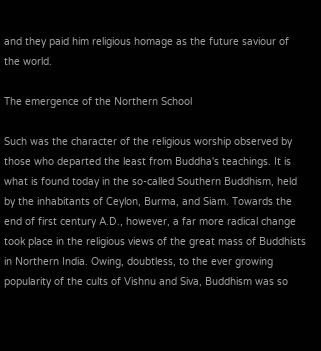and they paid him religious homage as the future saviour of the world.

The emergence of the Northern School

Such was the character of the religious worship observed by those who departed the least from Buddha's teachings. It is what is found today in the so-called Southern Buddhism, held by the inhabitants of Ceylon, Burma, and Siam. Towards the end of first century A.D., however, a far more radical change took place in the religious views of the great mass of Buddhists in Northern India. Owing, doubtless, to the ever growing popularity of the cults of Vishnu and Siva, Buddhism was so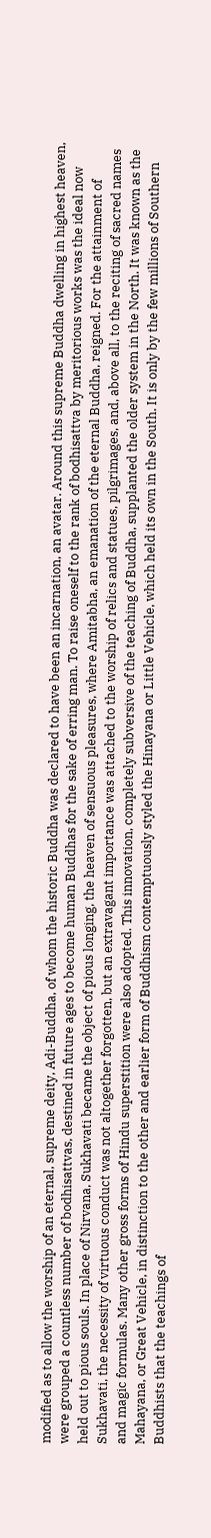modified as to allow the worship of an eternal, supreme deity, Adi-Buddha, of whom the historic Buddha was declared to have been an incarnation, an avatar. Around this supreme Buddha dwelling in highest heaven, were grouped a countless number of bodhisattvas, destined in future ages to become human Buddhas for the sake of erring man. To raise oneself to the rank of bodhisattva by meritorious works was the ideal now held out to pious souls. In place of Nirvana, Sukhavati became the object of pious longing, the heaven of sensuous pleasures, where Amitabha, an emanation of the eternal Buddha, reigned. For the attainment of Sukhavati, the necessity of virtuous conduct was not altogether forgotten, but an extravagant importance was attached to the worship of relics and statues, pilgrimages, and, above all, to the reciting of sacred names and magic formulas. Many other gross forms of Hindu superstition were also adopted. This innovation, completely subversive of the teaching of Buddha, supplanted the older system in the North. It was known as the Mahayana, or Great Vehicle, in distinction to the other and earlier form of Buddhism contemptuously styled the Hinayana or Little Vehicle, which held its own in the South. It is only by the few millions of Southern Buddhists that the teachings of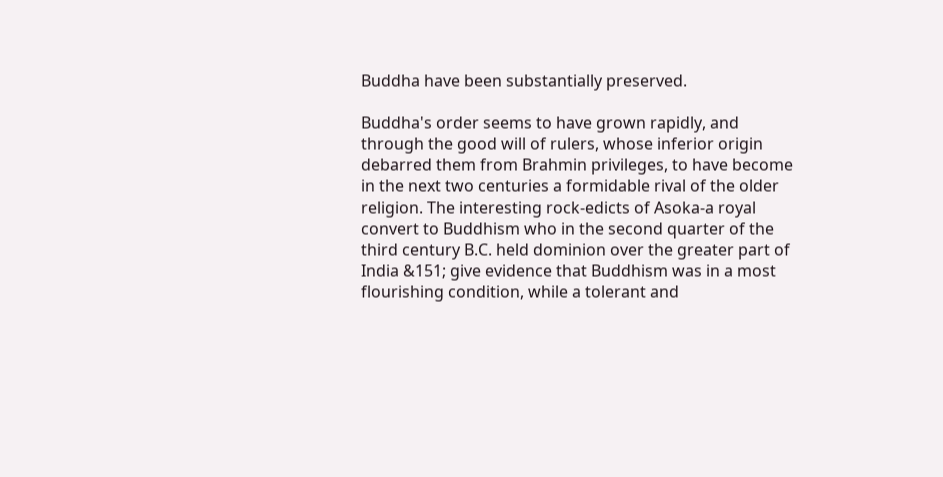Buddha have been substantially preserved.

Buddha's order seems to have grown rapidly, and through the good will of rulers, whose inferior origin debarred them from Brahmin privileges, to have become in the next two centuries a formidable rival of the older religion. The interesting rock-edicts of Asoka-a royal convert to Buddhism who in the second quarter of the third century B.C. held dominion over the greater part of India &151; give evidence that Buddhism was in a most flourishing condition, while a tolerant and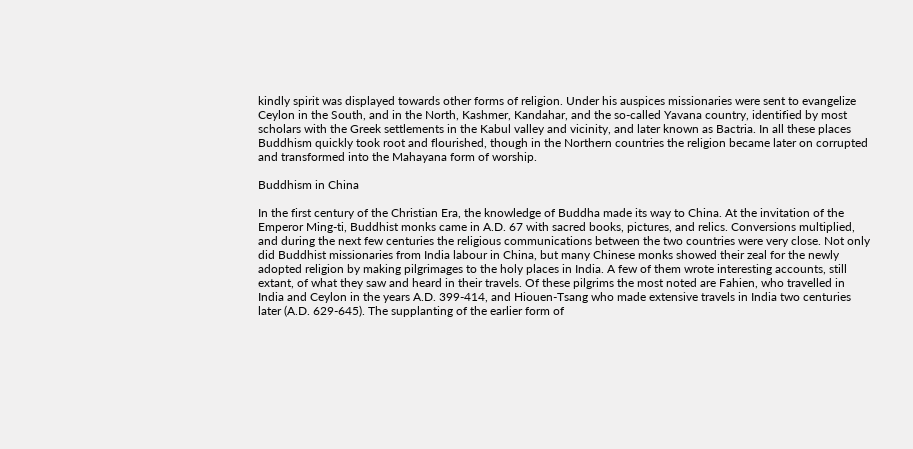kindly spirit was displayed towards other forms of religion. Under his auspices missionaries were sent to evangelize Ceylon in the South, and in the North, Kashmer, Kandahar, and the so-called Yavana country, identified by most scholars with the Greek settlements in the Kabul valley and vicinity, and later known as Bactria. In all these places Buddhism quickly took root and flourished, though in the Northern countries the religion became later on corrupted and transformed into the Mahayana form of worship.

Buddhism in China

In the first century of the Christian Era, the knowledge of Buddha made its way to China. At the invitation of the Emperor Ming-ti, Buddhist monks came in A.D. 67 with sacred books, pictures, and relics. Conversions multiplied, and during the next few centuries the religious communications between the two countries were very close. Not only did Buddhist missionaries from India labour in China, but many Chinese monks showed their zeal for the newly adopted religion by making pilgrimages to the holy places in India. A few of them wrote interesting accounts, still extant, of what they saw and heard in their travels. Of these pilgrims the most noted are Fahien, who travelled in India and Ceylon in the years A.D. 399-414, and Hiouen-Tsang who made extensive travels in India two centuries later (A.D. 629-645). The supplanting of the earlier form of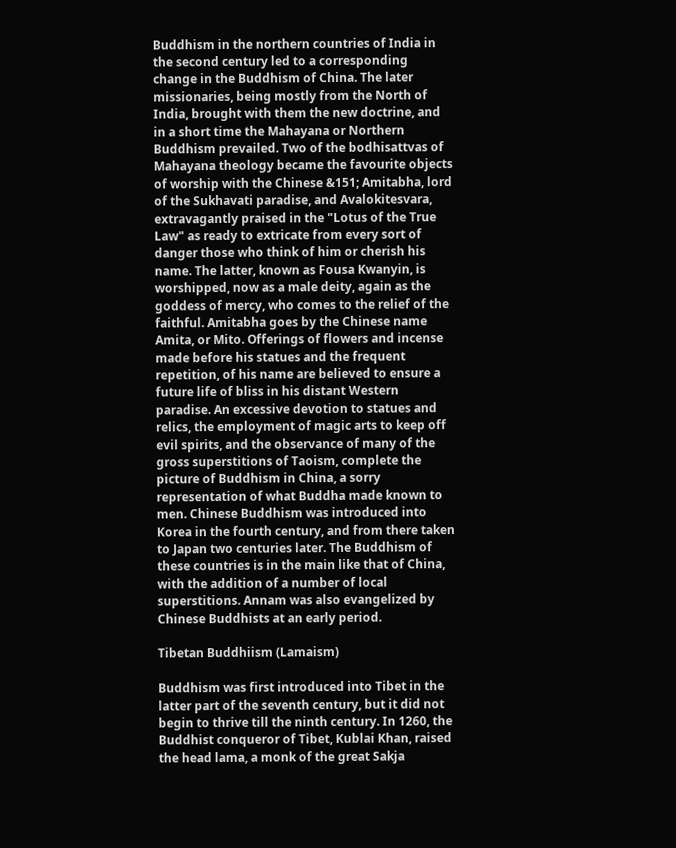Buddhism in the northern countries of India in the second century led to a corresponding change in the Buddhism of China. The later missionaries, being mostly from the North of India, brought with them the new doctrine, and in a short time the Mahayana or Northern Buddhism prevailed. Two of the bodhisattvas of Mahayana theology became the favourite objects of worship with the Chinese &151; Amitabha, lord of the Sukhavati paradise, and Avalokitesvara, extravagantly praised in the "Lotus of the True Law" as ready to extricate from every sort of danger those who think of him or cherish his name. The latter, known as Fousa Kwanyin, is worshipped, now as a male deity, again as the goddess of mercy, who comes to the relief of the faithful. Amitabha goes by the Chinese name Amita, or Mito. Offerings of flowers and incense made before his statues and the frequent repetition, of his name are believed to ensure a future life of bliss in his distant Western paradise. An excessive devotion to statues and relics, the employment of magic arts to keep off evil spirits, and the observance of many of the gross superstitions of Taoism, complete the picture of Buddhism in China, a sorry representation of what Buddha made known to men. Chinese Buddhism was introduced into Korea in the fourth century, and from there taken to Japan two centuries later. The Buddhism of these countries is in the main like that of China, with the addition of a number of local superstitions. Annam was also evangelized by Chinese Buddhists at an early period.

Tibetan Buddhiism (Lamaism)

Buddhism was first introduced into Tibet in the latter part of the seventh century, but it did not begin to thrive till the ninth century. In 1260, the Buddhist conqueror of Tibet, Kublai Khan, raised the head lama, a monk of the great Sakja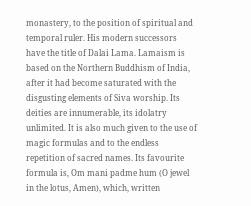monastery, to the position of spiritual and temporal ruler. His modern successors have the title of Dalai Lama. Lamaism is based on the Northern Buddhism of India, after it had become saturated with the disgusting elements of Siva worship. Its deities are innumerable, its idolatry unlimited. It is also much given to the use of magic formulas and to the endless repetition of sacred names. Its favourite formula is, Om mani padme hum (O jewel in the lotus, Amen), which, written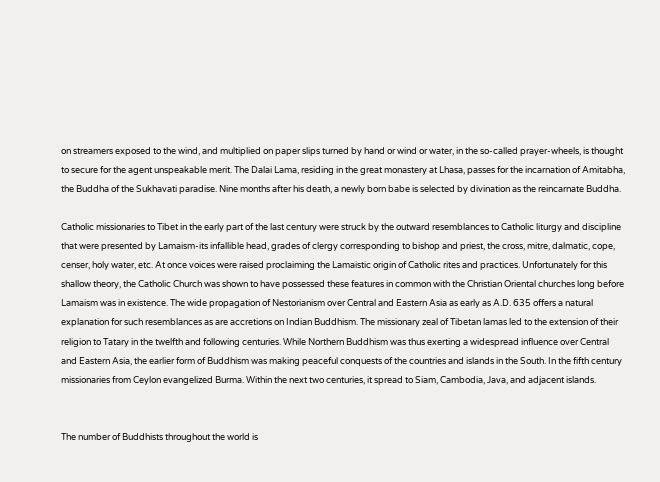on streamers exposed to the wind, and multiplied on paper slips turned by hand or wind or water, in the so-called prayer-wheels, is thought to secure for the agent unspeakable merit. The Dalai Lama, residing in the great monastery at Lhasa, passes for the incarnation of Amitabha, the Buddha of the Sukhavati paradise. Nine months after his death, a newly born babe is selected by divination as the reincarnate Buddha.

Catholic missionaries to Tibet in the early part of the last century were struck by the outward resemblances to Catholic liturgy and discipline that were presented by Lamaism-its infallible head, grades of clergy corresponding to bishop and priest, the cross, mitre, dalmatic, cope, censer, holy water, etc. At once voices were raised proclaiming the Lamaistic origin of Catholic rites and practices. Unfortunately for this shallow theory, the Catholic Church was shown to have possessed these features in common with the Christian Oriental churches long before Lamaism was in existence. The wide propagation of Nestorianism over Central and Eastern Asia as early as A.D. 635 offers a natural explanation for such resemblances as are accretions on Indian Buddhism. The missionary zeal of Tibetan lamas led to the extension of their religion to Tatary in the twelfth and following centuries. While Northern Buddhism was thus exerting a widespread influence over Central and Eastern Asia, the earlier form of Buddhism was making peaceful conquests of the countries and islands in the South. In the fifth century missionaries from Ceylon evangelized Burma. Within the next two centuries, it spread to Siam, Cambodia, Java, and adjacent islands.


The number of Buddhists throughout the world is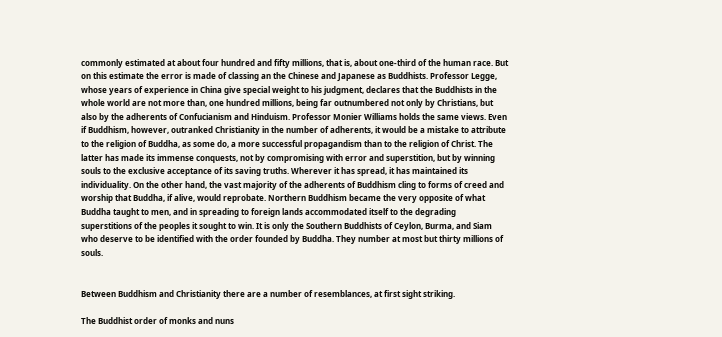commonly estimated at about four hundred and fifty millions, that is, about one-third of the human race. But on this estimate the error is made of classing an the Chinese and Japanese as Buddhists. Professor Legge, whose years of experience in China give special weight to his judgment, declares that the Buddhists in the whole world are not more than, one hundred millions, being far outnumbered not only by Christians, but also by the adherents of Confucianism and Hinduism. Professor Monier Williams holds the same views. Even if Buddhism, however, outranked Christianity in the number of adherents, it would be a mistake to attribute to the religion of Buddha, as some do, a more successful propagandism than to the religion of Christ. The latter has made its immense conquests, not by compromising with error and superstition, but by winning souls to the exclusive acceptance of its saving truths. Wherever it has spread, it has maintained its individuality. On the other hand, the vast majority of the adherents of Buddhism cling to forms of creed and worship that Buddha, if alive, would reprobate. Northern Buddhism became the very opposite of what Buddha taught to men, and in spreading to foreign lands accommodated itself to the degrading superstitions of the peoples it sought to win. It is only the Southern Buddhists of Ceylon, Burma, and Siam who deserve to be identified with the order founded by Buddha. They number at most but thirty millions of souls.


Between Buddhism and Christianity there are a number of resemblances, at first sight striking.

The Buddhist order of monks and nuns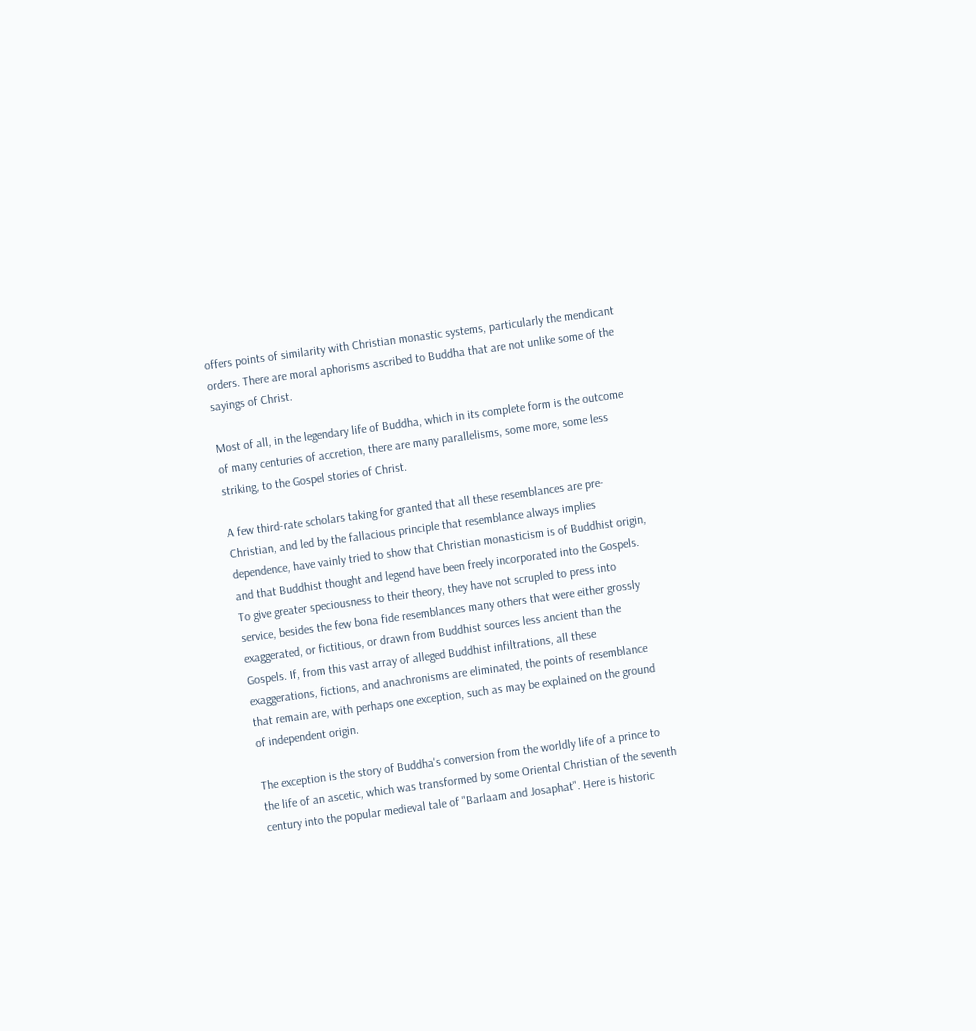offers points of similarity with Christian monastic systems, particularly the mendicant orders. There are moral aphorisms ascribed to Buddha that are not unlike some of the sayings of Christ.

Most of all, in the legendary life of Buddha, which in its complete form is the outcome of many centuries of accretion, there are many parallelisms, some more, some less striking, to the Gospel stories of Christ.

A few third-rate scholars taking for granted that all these resemblances are pre-Christian, and led by the fallacious principle that resemblance always implies dependence, have vainly tried to show that Christian monasticism is of Buddhist origin, and that Buddhist thought and legend have been freely incorporated into the Gospels. To give greater speciousness to their theory, they have not scrupled to press into service, besides the few bona fide resemblances many others that were either grossly exaggerated, or fictitious, or drawn from Buddhist sources less ancient than the Gospels. If, from this vast array of alleged Buddhist infiltrations, all these exaggerations, fictions, and anachronisms are eliminated, the points of resemblance that remain are, with perhaps one exception, such as may be explained on the ground of independent origin.

The exception is the story of Buddha's conversion from the worldly life of a prince to the life of an ascetic, which was transformed by some Oriental Christian of the seventh century into the popular medieval tale of "Barlaam and Josaphat". Here is historic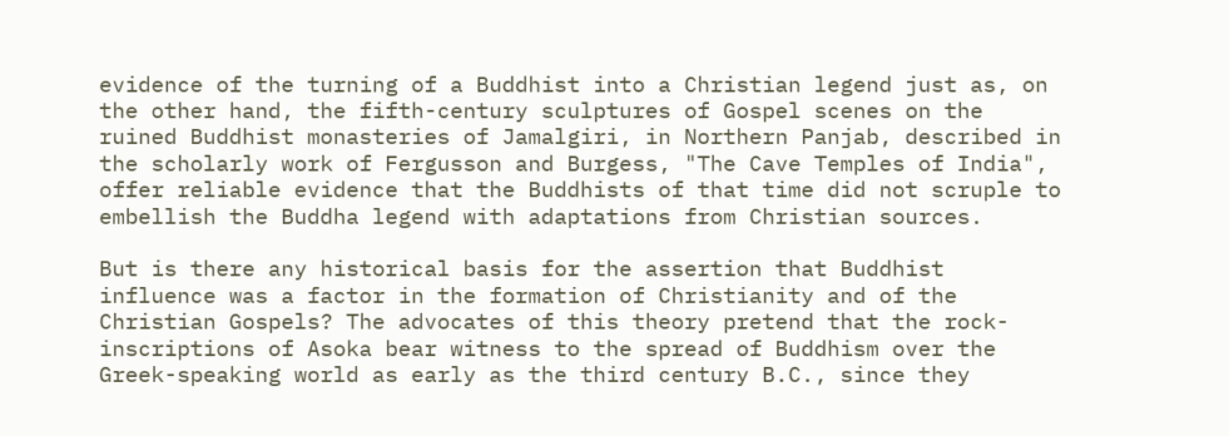evidence of the turning of a Buddhist into a Christian legend just as, on the other hand, the fifth-century sculptures of Gospel scenes on the ruined Buddhist monasteries of Jamalgiri, in Northern Panjab, described in the scholarly work of Fergusson and Burgess, "The Cave Temples of India", offer reliable evidence that the Buddhists of that time did not scruple to embellish the Buddha legend with adaptations from Christian sources.

But is there any historical basis for the assertion that Buddhist influence was a factor in the formation of Christianity and of the Christian Gospels? The advocates of this theory pretend that the rock-inscriptions of Asoka bear witness to the spread of Buddhism over the Greek-speaking world as early as the third century B.C., since they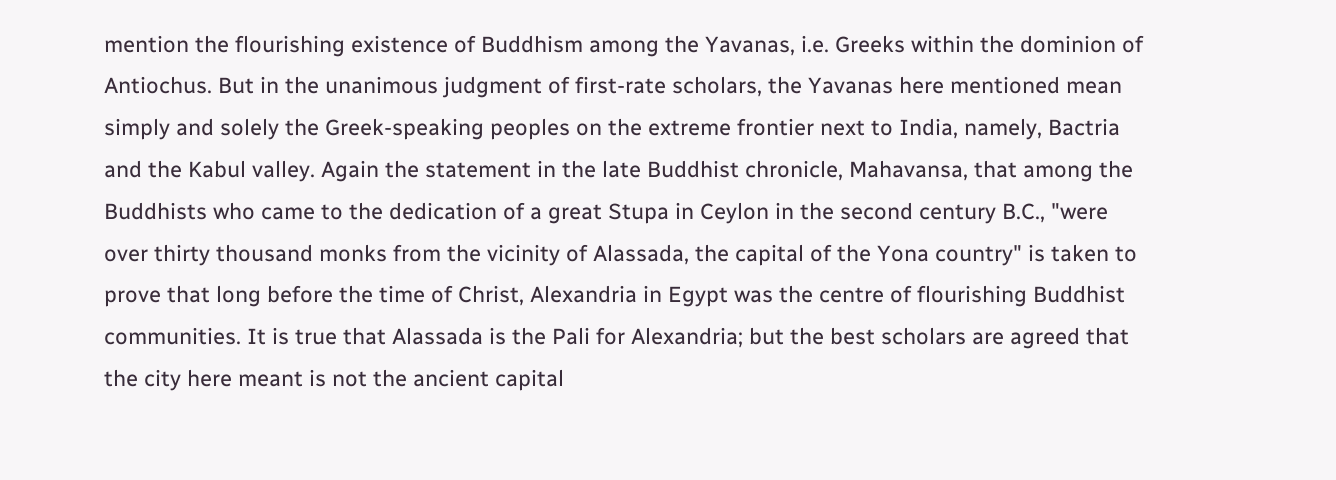mention the flourishing existence of Buddhism among the Yavanas, i.e. Greeks within the dominion of Antiochus. But in the unanimous judgment of first-rate scholars, the Yavanas here mentioned mean simply and solely the Greek-speaking peoples on the extreme frontier next to India, namely, Bactria and the Kabul valley. Again the statement in the late Buddhist chronicle, Mahavansa, that among the Buddhists who came to the dedication of a great Stupa in Ceylon in the second century B.C., "were over thirty thousand monks from the vicinity of Alassada, the capital of the Yona country" is taken to prove that long before the time of Christ, Alexandria in Egypt was the centre of flourishing Buddhist communities. It is true that Alassada is the Pali for Alexandria; but the best scholars are agreed that the city here meant is not the ancient capital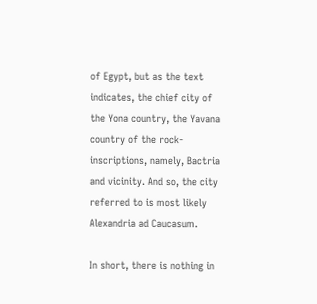of Egypt, but as the text indicates, the chief city of the Yona country, the Yavana country of the rock-inscriptions, namely, Bactria and vicinity. And so, the city referred to is most likely Alexandria ad Caucasum.

In short, there is nothing in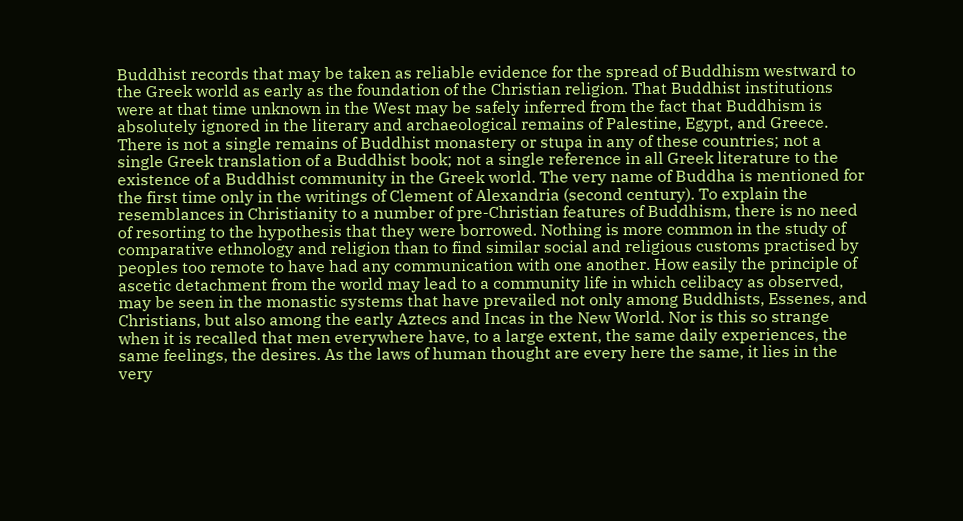Buddhist records that may be taken as reliable evidence for the spread of Buddhism westward to the Greek world as early as the foundation of the Christian religion. That Buddhist institutions were at that time unknown in the West may be safely inferred from the fact that Buddhism is absolutely ignored in the literary and archaeological remains of Palestine, Egypt, and Greece. There is not a single remains of Buddhist monastery or stupa in any of these countries; not a single Greek translation of a Buddhist book; not a single reference in all Greek literature to the existence of a Buddhist community in the Greek world. The very name of Buddha is mentioned for the first time only in the writings of Clement of Alexandria (second century). To explain the resemblances in Christianity to a number of pre-Christian features of Buddhism, there is no need of resorting to the hypothesis that they were borrowed. Nothing is more common in the study of comparative ethnology and religion than to find similar social and religious customs practised by peoples too remote to have had any communication with one another. How easily the principle of ascetic detachment from the world may lead to a community life in which celibacy as observed, may be seen in the monastic systems that have prevailed not only among Buddhists, Essenes, and Christians, but also among the early Aztecs and Incas in the New World. Nor is this so strange when it is recalled that men everywhere have, to a large extent, the same daily experiences, the same feelings, the desires. As the laws of human thought are every here the same, it lies in the very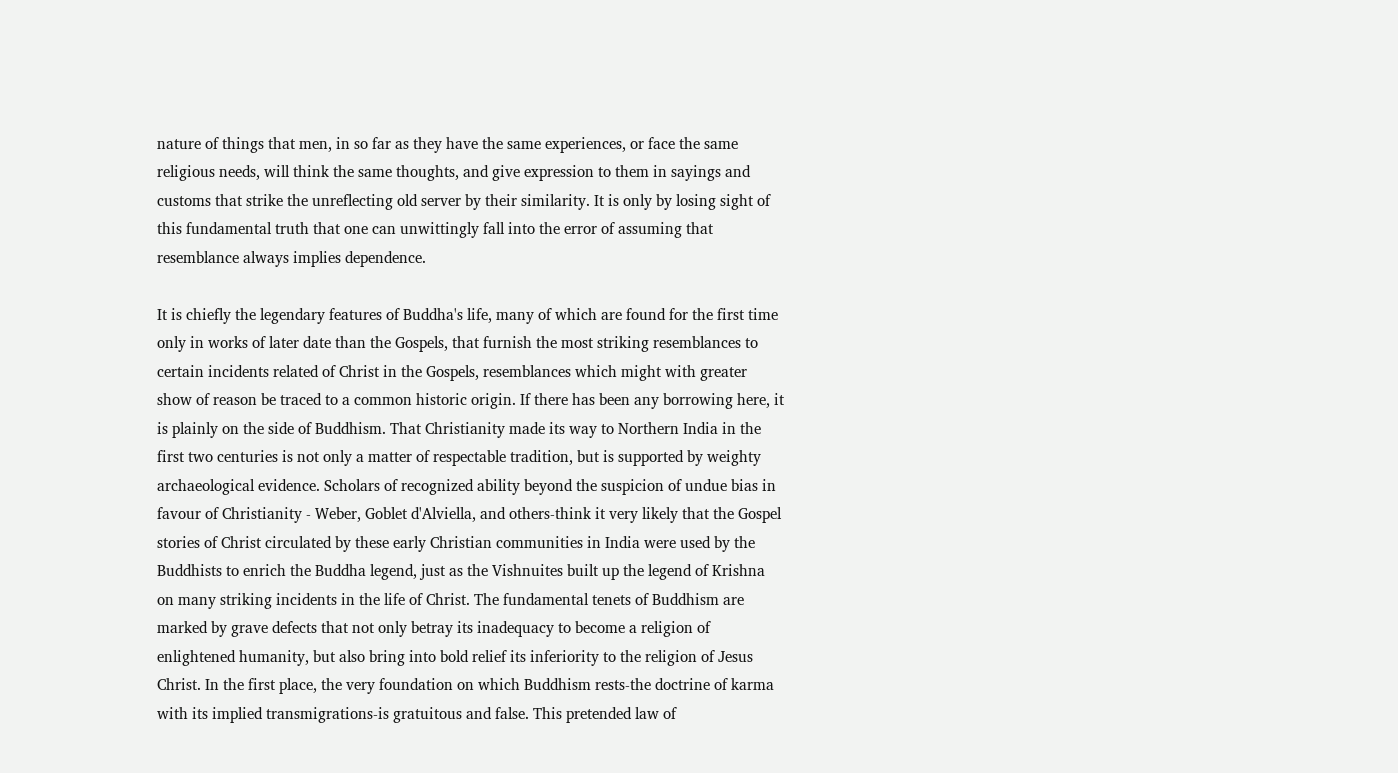nature of things that men, in so far as they have the same experiences, or face the same religious needs, will think the same thoughts, and give expression to them in sayings and customs that strike the unreflecting old server by their similarity. It is only by losing sight of this fundamental truth that one can unwittingly fall into the error of assuming that resemblance always implies dependence.

It is chiefly the legendary features of Buddha's life, many of which are found for the first time only in works of later date than the Gospels, that furnish the most striking resemblances to certain incidents related of Christ in the Gospels, resemblances which might with greater show of reason be traced to a common historic origin. If there has been any borrowing here, it is plainly on the side of Buddhism. That Christianity made its way to Northern India in the first two centuries is not only a matter of respectable tradition, but is supported by weighty archaeological evidence. Scholars of recognized ability beyond the suspicion of undue bias in favour of Christianity - Weber, Goblet d'Alviella, and others-think it very likely that the Gospel stories of Christ circulated by these early Christian communities in India were used by the Buddhists to enrich the Buddha legend, just as the Vishnuites built up the legend of Krishna on many striking incidents in the life of Christ. The fundamental tenets of Buddhism are marked by grave defects that not only betray its inadequacy to become a religion of enlightened humanity, but also bring into bold relief its inferiority to the religion of Jesus Christ. In the first place, the very foundation on which Buddhism rests-the doctrine of karma with its implied transmigrations-is gratuitous and false. This pretended law of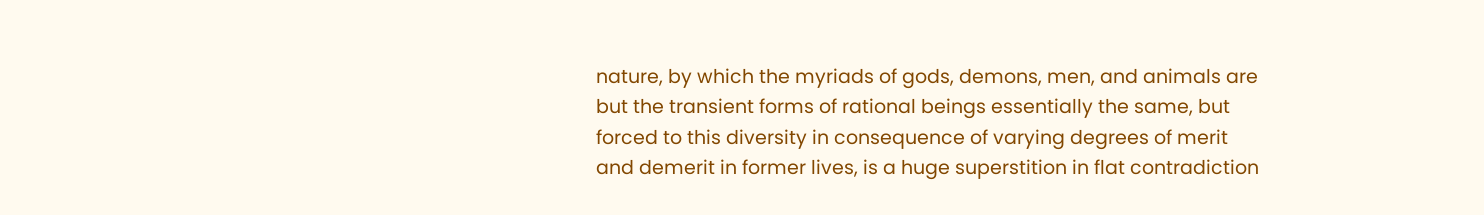nature, by which the myriads of gods, demons, men, and animals are but the transient forms of rational beings essentially the same, but forced to this diversity in consequence of varying degrees of merit and demerit in former lives, is a huge superstition in flat contradiction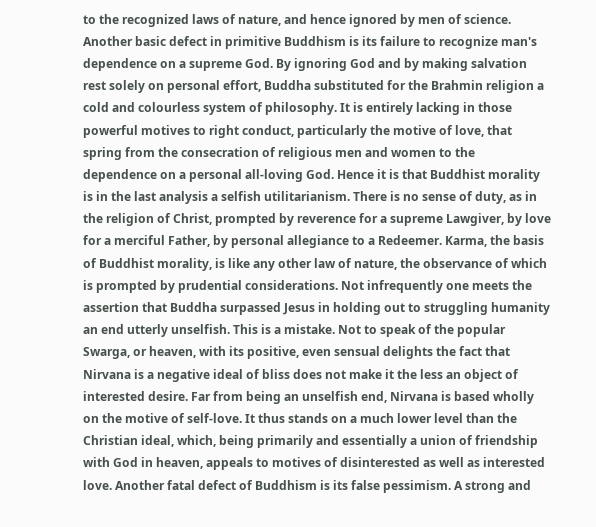to the recognized laws of nature, and hence ignored by men of science. Another basic defect in primitive Buddhism is its failure to recognize man's dependence on a supreme God. By ignoring God and by making salvation rest solely on personal effort, Buddha substituted for the Brahmin religion a cold and colourless system of philosophy. It is entirely lacking in those powerful motives to right conduct, particularly the motive of love, that spring from the consecration of religious men and women to the dependence on a personal all-loving God. Hence it is that Buddhist morality is in the last analysis a selfish utilitarianism. There is no sense of duty, as in the religion of Christ, prompted by reverence for a supreme Lawgiver, by love for a merciful Father, by personal allegiance to a Redeemer. Karma, the basis of Buddhist morality, is like any other law of nature, the observance of which is prompted by prudential considerations. Not infrequently one meets the assertion that Buddha surpassed Jesus in holding out to struggling humanity an end utterly unselfish. This is a mistake. Not to speak of the popular Swarga, or heaven, with its positive, even sensual delights the fact that Nirvana is a negative ideal of bliss does not make it the less an object of interested desire. Far from being an unselfish end, Nirvana is based wholly on the motive of self-love. It thus stands on a much lower level than the Christian ideal, which, being primarily and essentially a union of friendship with God in heaven, appeals to motives of disinterested as well as interested love. Another fatal defect of Buddhism is its false pessimism. A strong and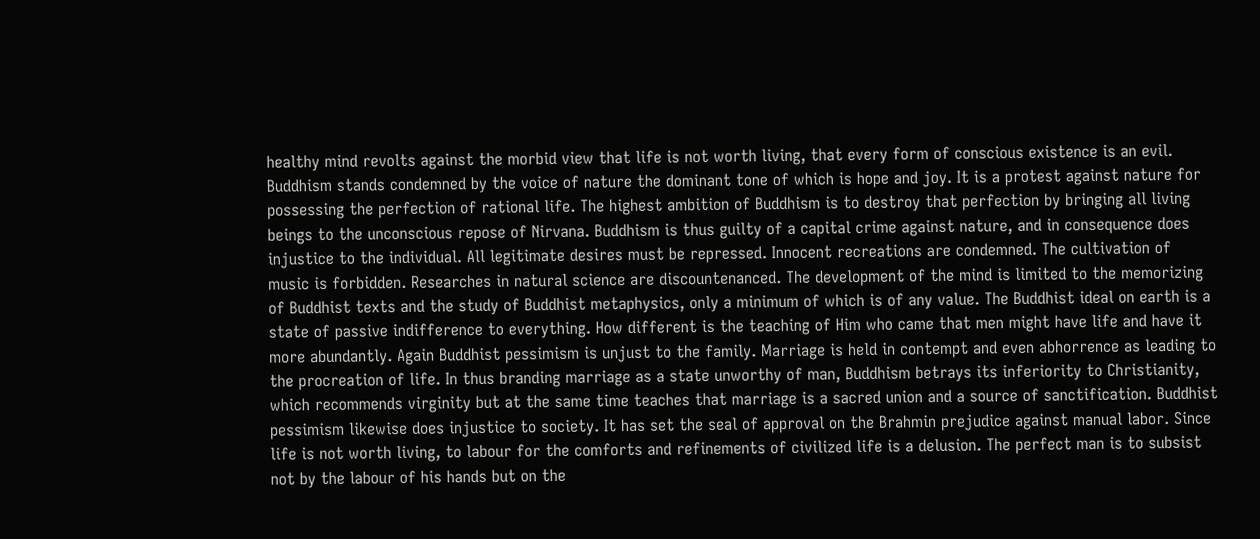healthy mind revolts against the morbid view that life is not worth living, that every form of conscious existence is an evil. Buddhism stands condemned by the voice of nature the dominant tone of which is hope and joy. It is a protest against nature for possessing the perfection of rational life. The highest ambition of Buddhism is to destroy that perfection by bringing all living beings to the unconscious repose of Nirvana. Buddhism is thus guilty of a capital crime against nature, and in consequence does injustice to the individual. All legitimate desires must be repressed. Innocent recreations are condemned. The cultivation of music is forbidden. Researches in natural science are discountenanced. The development of the mind is limited to the memorizing of Buddhist texts and the study of Buddhist metaphysics, only a minimum of which is of any value. The Buddhist ideal on earth is a state of passive indifference to everything. How different is the teaching of Him who came that men might have life and have it more abundantly. Again Buddhist pessimism is unjust to the family. Marriage is held in contempt and even abhorrence as leading to the procreation of life. In thus branding marriage as a state unworthy of man, Buddhism betrays its inferiority to Christianity, which recommends virginity but at the same time teaches that marriage is a sacred union and a source of sanctification. Buddhist pessimism likewise does injustice to society. It has set the seal of approval on the Brahmin prejudice against manual labor. Since life is not worth living, to labour for the comforts and refinements of civilized life is a delusion. The perfect man is to subsist not by the labour of his hands but on the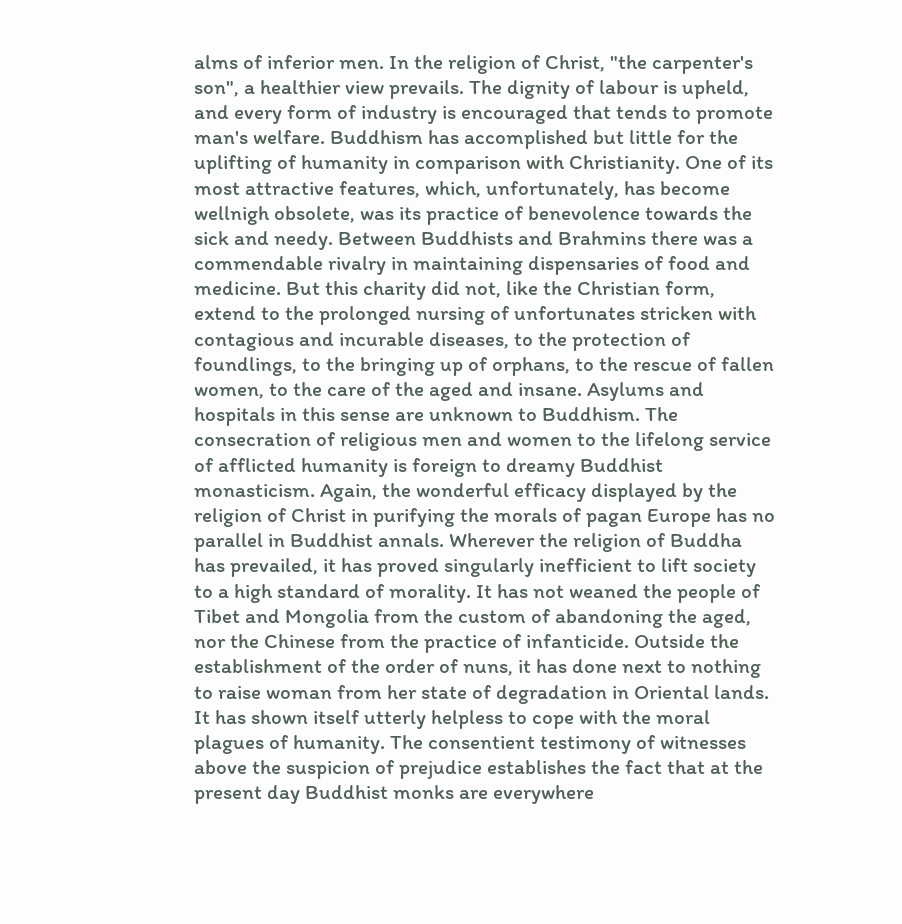alms of inferior men. In the religion of Christ, "the carpenter's son", a healthier view prevails. The dignity of labour is upheld, and every form of industry is encouraged that tends to promote man's welfare. Buddhism has accomplished but little for the uplifting of humanity in comparison with Christianity. One of its most attractive features, which, unfortunately, has become wellnigh obsolete, was its practice of benevolence towards the sick and needy. Between Buddhists and Brahmins there was a commendable rivalry in maintaining dispensaries of food and medicine. But this charity did not, like the Christian form, extend to the prolonged nursing of unfortunates stricken with contagious and incurable diseases, to the protection of foundlings, to the bringing up of orphans, to the rescue of fallen women, to the care of the aged and insane. Asylums and hospitals in this sense are unknown to Buddhism. The consecration of religious men and women to the lifelong service of afflicted humanity is foreign to dreamy Buddhist monasticism. Again, the wonderful efficacy displayed by the religion of Christ in purifying the morals of pagan Europe has no parallel in Buddhist annals. Wherever the religion of Buddha has prevailed, it has proved singularly inefficient to lift society to a high standard of morality. It has not weaned the people of Tibet and Mongolia from the custom of abandoning the aged, nor the Chinese from the practice of infanticide. Outside the establishment of the order of nuns, it has done next to nothing to raise woman from her state of degradation in Oriental lands. It has shown itself utterly helpless to cope with the moral plagues of humanity. The consentient testimony of witnesses above the suspicion of prejudice establishes the fact that at the present day Buddhist monks are everywhere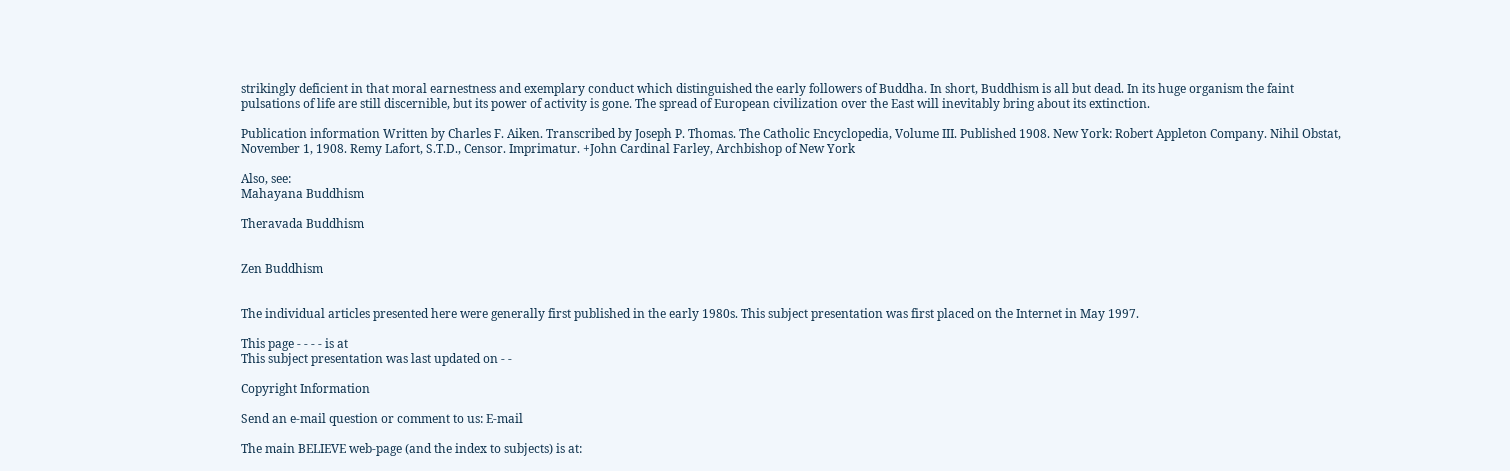strikingly deficient in that moral earnestness and exemplary conduct which distinguished the early followers of Buddha. In short, Buddhism is all but dead. In its huge organism the faint pulsations of life are still discernible, but its power of activity is gone. The spread of European civilization over the East will inevitably bring about its extinction.

Publication information Written by Charles F. Aiken. Transcribed by Joseph P. Thomas. The Catholic Encyclopedia, Volume III. Published 1908. New York: Robert Appleton Company. Nihil Obstat, November 1, 1908. Remy Lafort, S.T.D., Censor. Imprimatur. +John Cardinal Farley, Archbishop of New York

Also, see:
Mahayana Buddhism

Theravada Buddhism


Zen Buddhism


The individual articles presented here were generally first published in the early 1980s. This subject presentation was first placed on the Internet in May 1997.

This page - - - - is at
This subject presentation was last updated on - -

Copyright Information

Send an e-mail question or comment to us: E-mail

The main BELIEVE web-page (and the index to subjects) is at: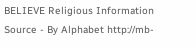BELIEVE Religious Information Source - By Alphabet http://mb-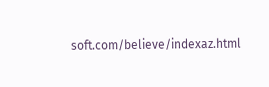soft.com/believe/indexaz.html